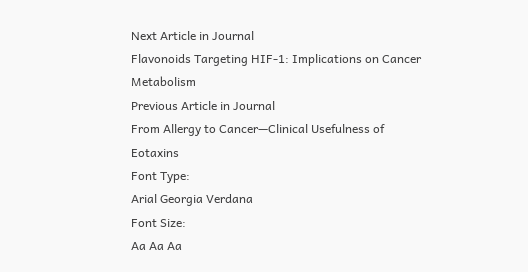Next Article in Journal
Flavonoids Targeting HIF-1: Implications on Cancer Metabolism
Previous Article in Journal
From Allergy to Cancer—Clinical Usefulness of Eotaxins
Font Type:
Arial Georgia Verdana
Font Size:
Aa Aa Aa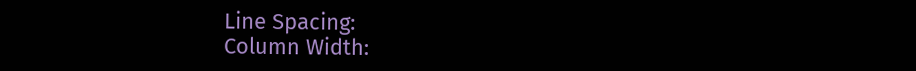Line Spacing:
Column Width: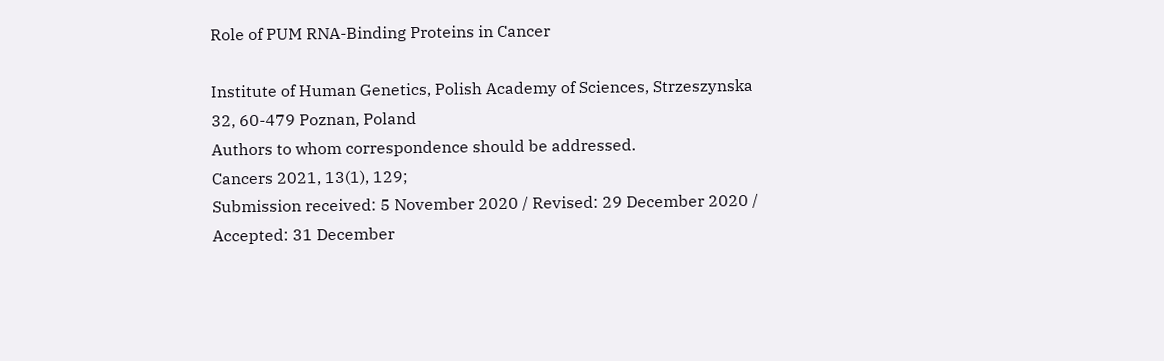Role of PUM RNA-Binding Proteins in Cancer

Institute of Human Genetics, Polish Academy of Sciences, Strzeszynska 32, 60-479 Poznan, Poland
Authors to whom correspondence should be addressed.
Cancers 2021, 13(1), 129;
Submission received: 5 November 2020 / Revised: 29 December 2020 / Accepted: 31 December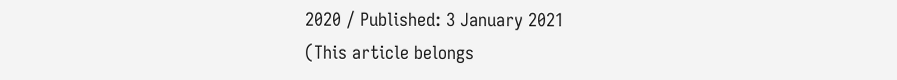2020 / Published: 3 January 2021
(This article belongs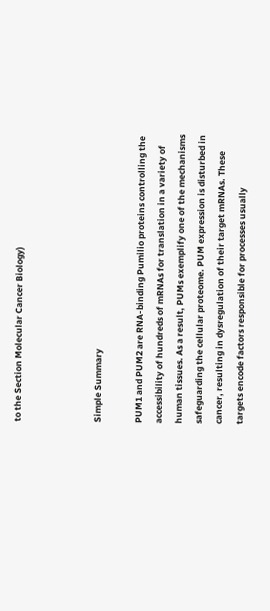to the Section Molecular Cancer Biology)



Simple Summary

PUM1 and PUM2 are RNA-binding Pumilio proteins controlling the accessibility of hundreds of mRNAs for translation in a variety of human tissues. As a result, PUMs exemplify one of the mechanisms safeguarding the cellular proteome. PUM expression is disturbed in cancer, resulting in dysregulation of their target mRNAs. These targets encode factors responsible for processes usually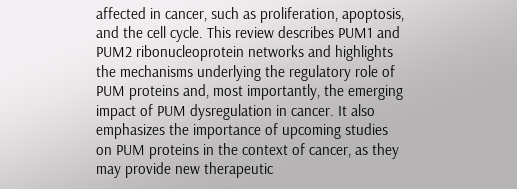affected in cancer, such as proliferation, apoptosis, and the cell cycle. This review describes PUM1 and PUM2 ribonucleoprotein networks and highlights the mechanisms underlying the regulatory role of PUM proteins and, most importantly, the emerging impact of PUM dysregulation in cancer. It also emphasizes the importance of upcoming studies on PUM proteins in the context of cancer, as they may provide new therapeutic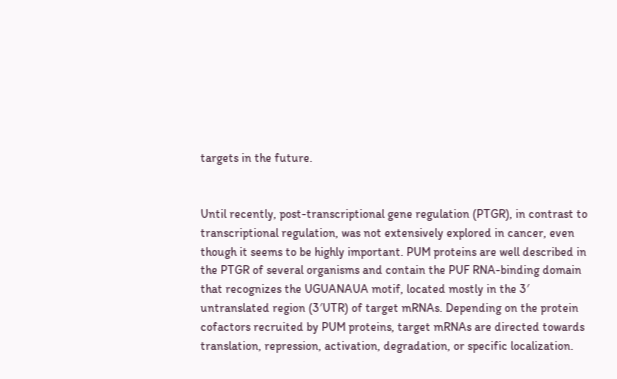targets in the future.


Until recently, post-transcriptional gene regulation (PTGR), in contrast to transcriptional regulation, was not extensively explored in cancer, even though it seems to be highly important. PUM proteins are well described in the PTGR of several organisms and contain the PUF RNA-binding domain that recognizes the UGUANAUA motif, located mostly in the 3′ untranslated region (3′UTR) of target mRNAs. Depending on the protein cofactors recruited by PUM proteins, target mRNAs are directed towards translation, repression, activation, degradation, or specific localization.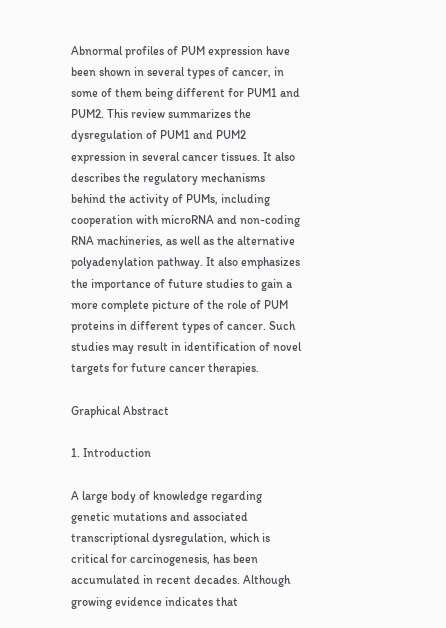Abnormal profiles of PUM expression have been shown in several types of cancer, in some of them being different for PUM1 and PUM2. This review summarizes the dysregulation of PUM1 and PUM2 expression in several cancer tissues. It also describes the regulatory mechanisms behind the activity of PUMs, including cooperation with microRNA and non-coding RNA machineries, as well as the alternative polyadenylation pathway. It also emphasizes the importance of future studies to gain a more complete picture of the role of PUM proteins in different types of cancer. Such studies may result in identification of novel targets for future cancer therapies.

Graphical Abstract

1. Introduction

A large body of knowledge regarding genetic mutations and associated transcriptional dysregulation, which is critical for carcinogenesis, has been accumulated in recent decades. Although growing evidence indicates that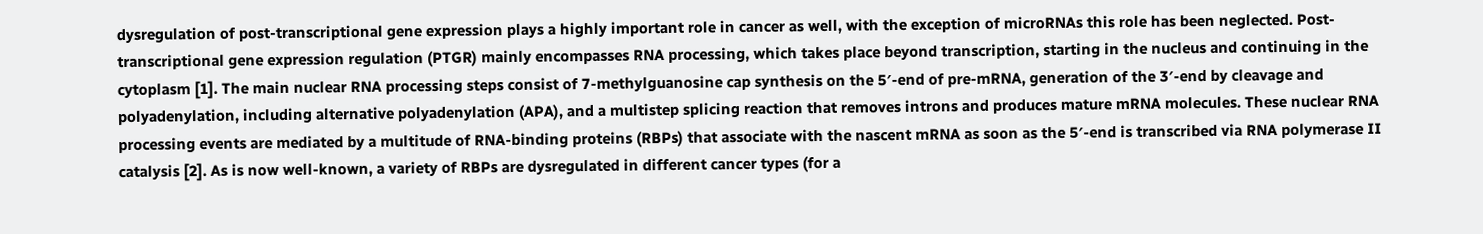dysregulation of post-transcriptional gene expression plays a highly important role in cancer as well, with the exception of microRNAs this role has been neglected. Post-transcriptional gene expression regulation (PTGR) mainly encompasses RNA processing, which takes place beyond transcription, starting in the nucleus and continuing in the cytoplasm [1]. The main nuclear RNA processing steps consist of 7-methylguanosine cap synthesis on the 5′-end of pre-mRNA, generation of the 3′-end by cleavage and polyadenylation, including alternative polyadenylation (APA), and a multistep splicing reaction that removes introns and produces mature mRNA molecules. These nuclear RNA processing events are mediated by a multitude of RNA-binding proteins (RBPs) that associate with the nascent mRNA as soon as the 5′-end is transcribed via RNA polymerase II catalysis [2]. As is now well-known, a variety of RBPs are dysregulated in different cancer types (for a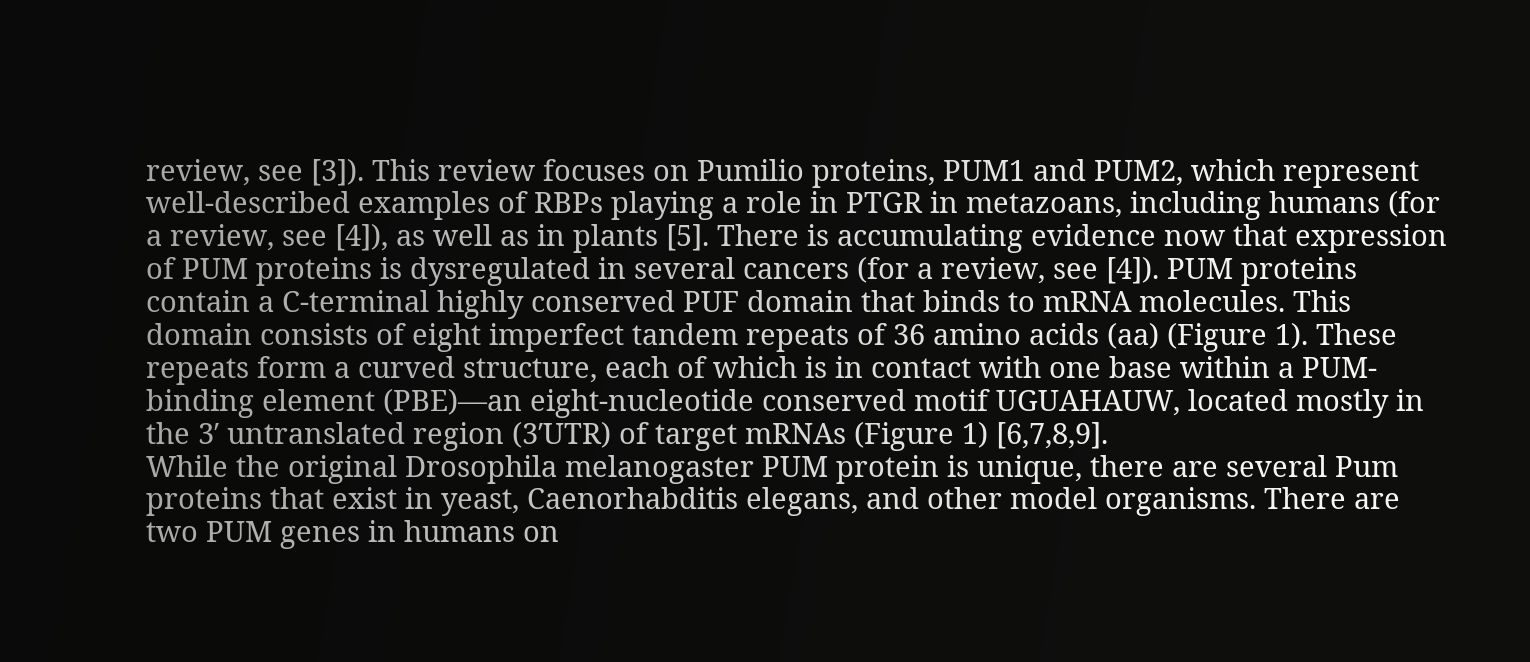review, see [3]). This review focuses on Pumilio proteins, PUM1 and PUM2, which represent well-described examples of RBPs playing a role in PTGR in metazoans, including humans (for a review, see [4]), as well as in plants [5]. There is accumulating evidence now that expression of PUM proteins is dysregulated in several cancers (for a review, see [4]). PUM proteins contain a C-terminal highly conserved PUF domain that binds to mRNA molecules. This domain consists of eight imperfect tandem repeats of 36 amino acids (aa) (Figure 1). These repeats form a curved structure, each of which is in contact with one base within a PUM-binding element (PBE)—an eight-nucleotide conserved motif UGUAHAUW, located mostly in the 3′ untranslated region (3′UTR) of target mRNAs (Figure 1) [6,7,8,9].
While the original Drosophila melanogaster PUM protein is unique, there are several Pum proteins that exist in yeast, Caenorhabditis elegans, and other model organisms. There are two PUM genes in humans on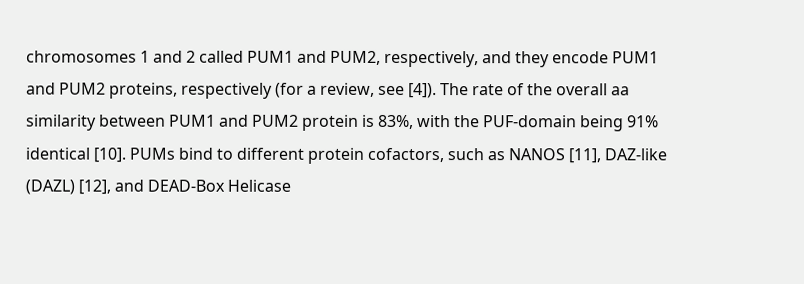chromosomes 1 and 2 called PUM1 and PUM2, respectively, and they encode PUM1 and PUM2 proteins, respectively (for a review, see [4]). The rate of the overall aa similarity between PUM1 and PUM2 protein is 83%, with the PUF-domain being 91% identical [10]. PUMs bind to different protein cofactors, such as NANOS [11], DAZ-like (DAZL) [12], and DEAD-Box Helicase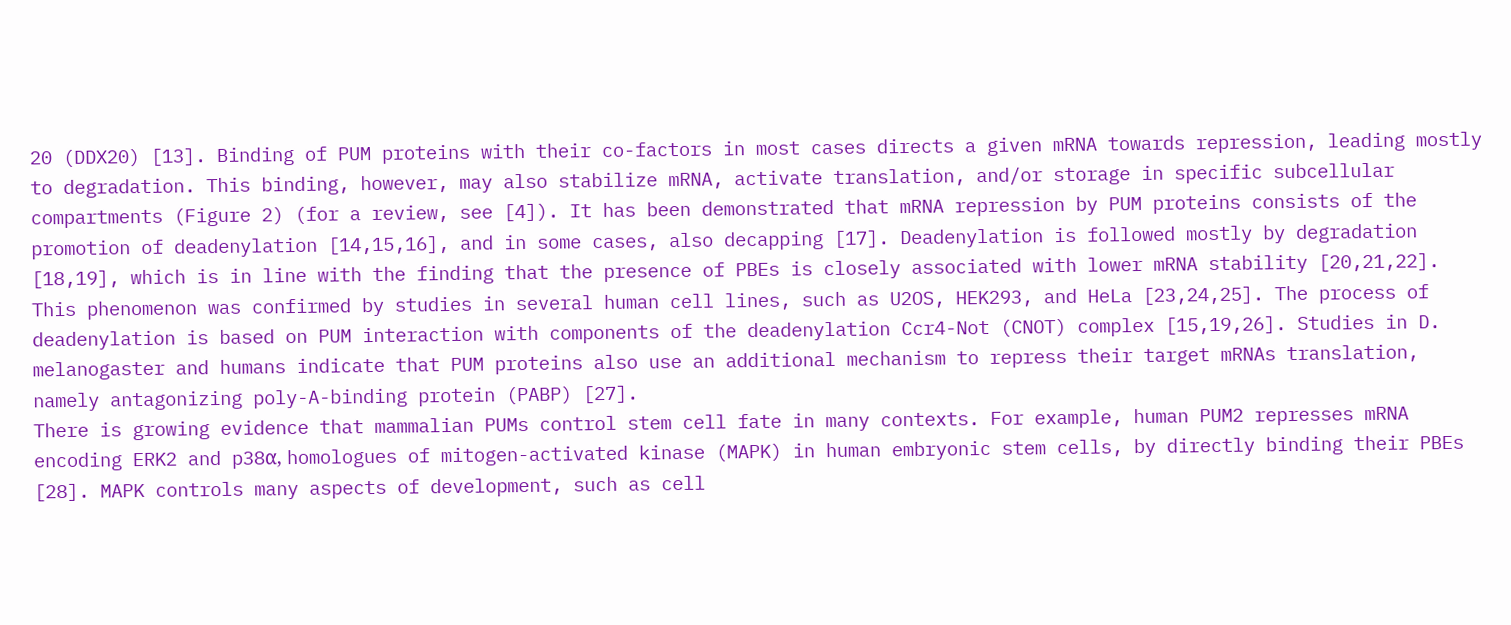20 (DDX20) [13]. Binding of PUM proteins with their co-factors in most cases directs a given mRNA towards repression, leading mostly to degradation. This binding, however, may also stabilize mRNA, activate translation, and/or storage in specific subcellular compartments (Figure 2) (for a review, see [4]). It has been demonstrated that mRNA repression by PUM proteins consists of the promotion of deadenylation [14,15,16], and in some cases, also decapping [17]. Deadenylation is followed mostly by degradation [18,19], which is in line with the finding that the presence of PBEs is closely associated with lower mRNA stability [20,21,22]. This phenomenon was confirmed by studies in several human cell lines, such as U2OS, HEK293, and HeLa [23,24,25]. The process of deadenylation is based on PUM interaction with components of the deadenylation Ccr4-Not (CNOT) complex [15,19,26]. Studies in D. melanogaster and humans indicate that PUM proteins also use an additional mechanism to repress their target mRNAs translation, namely antagonizing poly-A-binding protein (PABP) [27].
There is growing evidence that mammalian PUMs control stem cell fate in many contexts. For example, human PUM2 represses mRNA encoding ERK2 and p38α, homologues of mitogen-activated kinase (MAPK) in human embryonic stem cells, by directly binding their PBEs [28]. MAPK controls many aspects of development, such as cell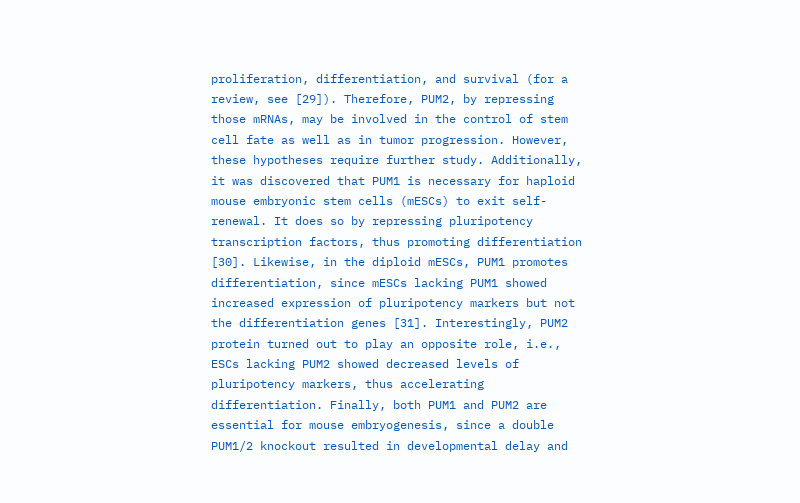proliferation, differentiation, and survival (for a review, see [29]). Therefore, PUM2, by repressing those mRNAs, may be involved in the control of stem cell fate as well as in tumor progression. However, these hypotheses require further study. Additionally, it was discovered that PUM1 is necessary for haploid mouse embryonic stem cells (mESCs) to exit self-renewal. It does so by repressing pluripotency transcription factors, thus promoting differentiation [30]. Likewise, in the diploid mESCs, PUM1 promotes differentiation, since mESCs lacking PUM1 showed increased expression of pluripotency markers but not the differentiation genes [31]. Interestingly, PUM2 protein turned out to play an opposite role, i.e., ESCs lacking PUM2 showed decreased levels of pluripotency markers, thus accelerating differentiation. Finally, both PUM1 and PUM2 are essential for mouse embryogenesis, since a double PUM1/2 knockout resulted in developmental delay and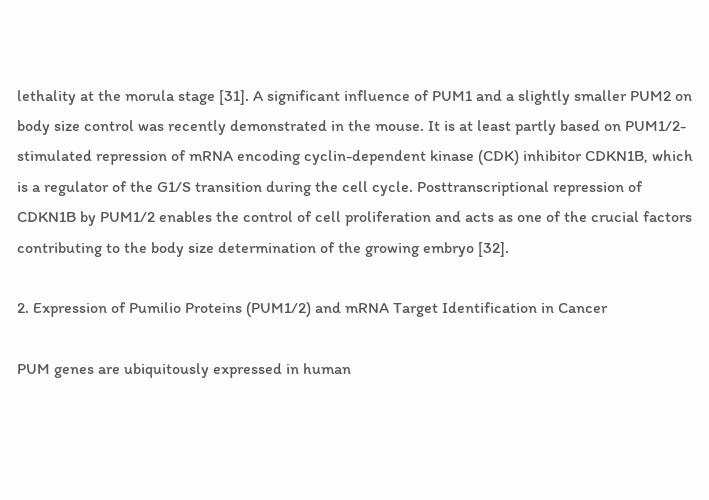lethality at the morula stage [31]. A significant influence of PUM1 and a slightly smaller PUM2 on body size control was recently demonstrated in the mouse. It is at least partly based on PUM1/2-stimulated repression of mRNA encoding cyclin-dependent kinase (CDK) inhibitor CDKN1B, which is a regulator of the G1/S transition during the cell cycle. Posttranscriptional repression of CDKN1B by PUM1/2 enables the control of cell proliferation and acts as one of the crucial factors contributing to the body size determination of the growing embryo [32].

2. Expression of Pumilio Proteins (PUM1/2) and mRNA Target Identification in Cancer

PUM genes are ubiquitously expressed in human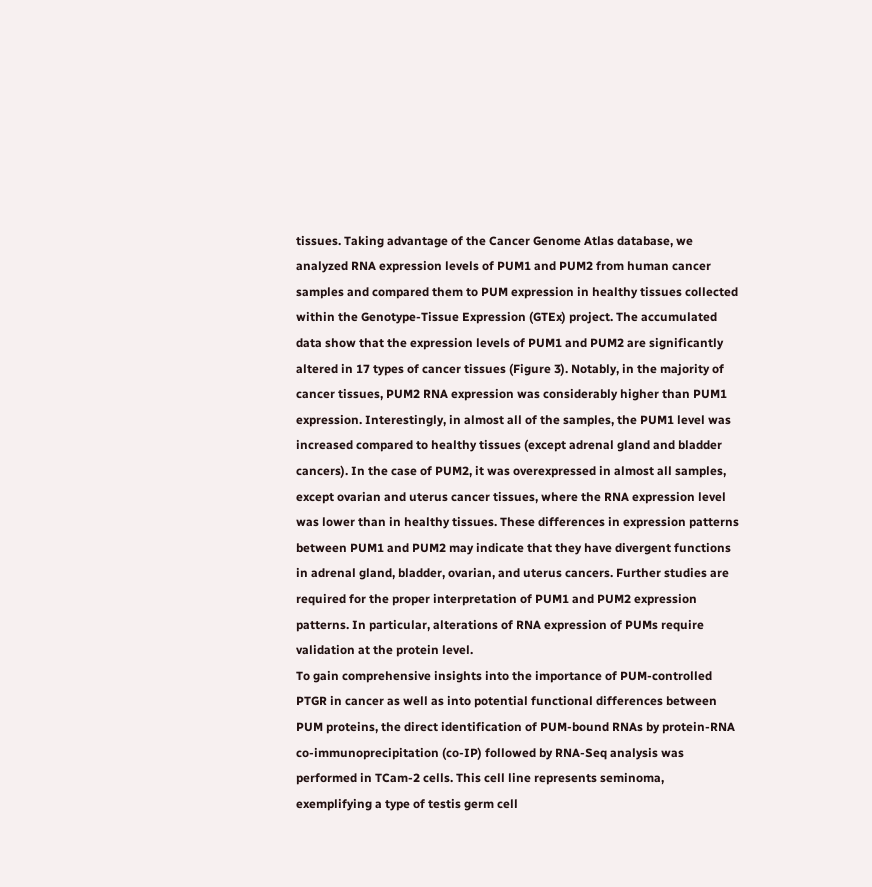tissues. Taking advantage of the Cancer Genome Atlas database, we analyzed RNA expression levels of PUM1 and PUM2 from human cancer samples and compared them to PUM expression in healthy tissues collected within the Genotype-Tissue Expression (GTEx) project. The accumulated data show that the expression levels of PUM1 and PUM2 are significantly altered in 17 types of cancer tissues (Figure 3). Notably, in the majority of cancer tissues, PUM2 RNA expression was considerably higher than PUM1 expression. Interestingly, in almost all of the samples, the PUM1 level was increased compared to healthy tissues (except adrenal gland and bladder cancers). In the case of PUM2, it was overexpressed in almost all samples, except ovarian and uterus cancer tissues, where the RNA expression level was lower than in healthy tissues. These differences in expression patterns between PUM1 and PUM2 may indicate that they have divergent functions in adrenal gland, bladder, ovarian, and uterus cancers. Further studies are required for the proper interpretation of PUM1 and PUM2 expression patterns. In particular, alterations of RNA expression of PUMs require validation at the protein level.
To gain comprehensive insights into the importance of PUM-controlled PTGR in cancer as well as into potential functional differences between PUM proteins, the direct identification of PUM-bound RNAs by protein-RNA co-immunoprecipitation (co-IP) followed by RNA-Seq analysis was performed in TCam-2 cells. This cell line represents seminoma, exemplifying a type of testis germ cell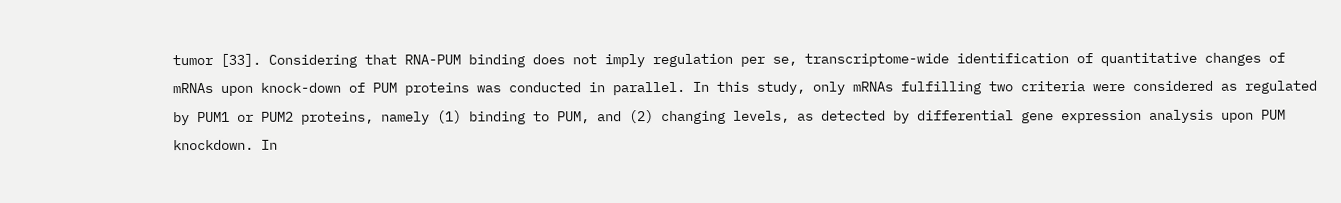tumor [33]. Considering that RNA-PUM binding does not imply regulation per se, transcriptome-wide identification of quantitative changes of mRNAs upon knock-down of PUM proteins was conducted in parallel. In this study, only mRNAs fulfilling two criteria were considered as regulated by PUM1 or PUM2 proteins, namely (1) binding to PUM, and (2) changing levels, as detected by differential gene expression analysis upon PUM knockdown. In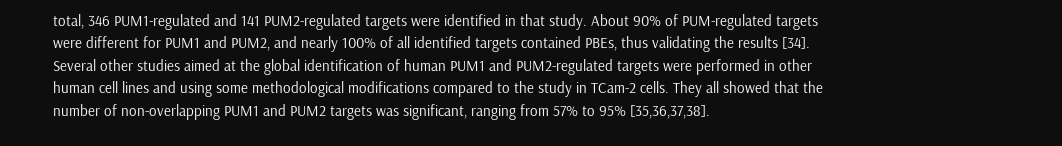total, 346 PUM1-regulated and 141 PUM2-regulated targets were identified in that study. About 90% of PUM-regulated targets were different for PUM1 and PUM2, and nearly 100% of all identified targets contained PBEs, thus validating the results [34]. Several other studies aimed at the global identification of human PUM1 and PUM2-regulated targets were performed in other human cell lines and using some methodological modifications compared to the study in TCam-2 cells. They all showed that the number of non-overlapping PUM1 and PUM2 targets was significant, ranging from 57% to 95% [35,36,37,38].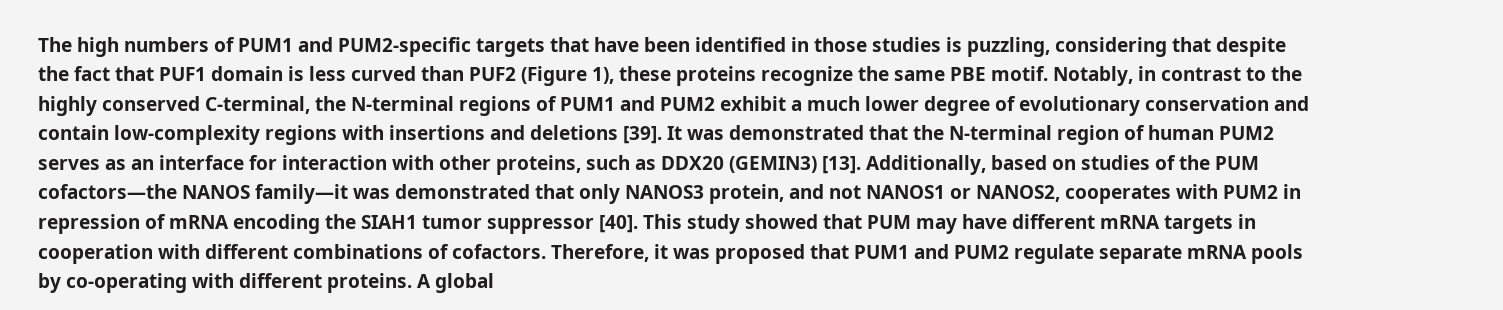The high numbers of PUM1 and PUM2-specific targets that have been identified in those studies is puzzling, considering that despite the fact that PUF1 domain is less curved than PUF2 (Figure 1), these proteins recognize the same PBE motif. Notably, in contrast to the highly conserved C-terminal, the N-terminal regions of PUM1 and PUM2 exhibit a much lower degree of evolutionary conservation and contain low-complexity regions with insertions and deletions [39]. It was demonstrated that the N-terminal region of human PUM2 serves as an interface for interaction with other proteins, such as DDX20 (GEMIN3) [13]. Additionally, based on studies of the PUM cofactors—the NANOS family—it was demonstrated that only NANOS3 protein, and not NANOS1 or NANOS2, cooperates with PUM2 in repression of mRNA encoding the SIAH1 tumor suppressor [40]. This study showed that PUM may have different mRNA targets in cooperation with different combinations of cofactors. Therefore, it was proposed that PUM1 and PUM2 regulate separate mRNA pools by co-operating with different proteins. A global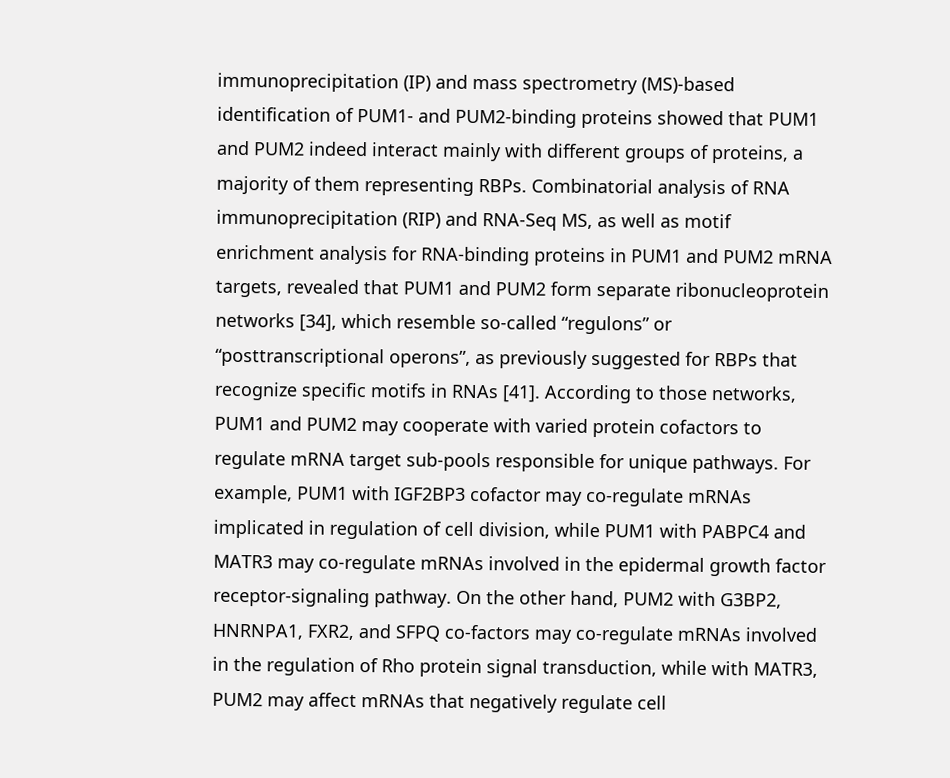immunoprecipitation (IP) and mass spectrometry (MS)-based identification of PUM1- and PUM2-binding proteins showed that PUM1 and PUM2 indeed interact mainly with different groups of proteins, a majority of them representing RBPs. Combinatorial analysis of RNA immunoprecipitation (RIP) and RNA-Seq MS, as well as motif enrichment analysis for RNA-binding proteins in PUM1 and PUM2 mRNA targets, revealed that PUM1 and PUM2 form separate ribonucleoprotein networks [34], which resemble so-called “regulons” or “posttranscriptional operons”, as previously suggested for RBPs that recognize specific motifs in RNAs [41]. According to those networks, PUM1 and PUM2 may cooperate with varied protein cofactors to regulate mRNA target sub-pools responsible for unique pathways. For example, PUM1 with IGF2BP3 cofactor may co-regulate mRNAs implicated in regulation of cell division, while PUM1 with PABPC4 and MATR3 may co-regulate mRNAs involved in the epidermal growth factor receptor-signaling pathway. On the other hand, PUM2 with G3BP2, HNRNPA1, FXR2, and SFPQ co-factors may co-regulate mRNAs involved in the regulation of Rho protein signal transduction, while with MATR3, PUM2 may affect mRNAs that negatively regulate cell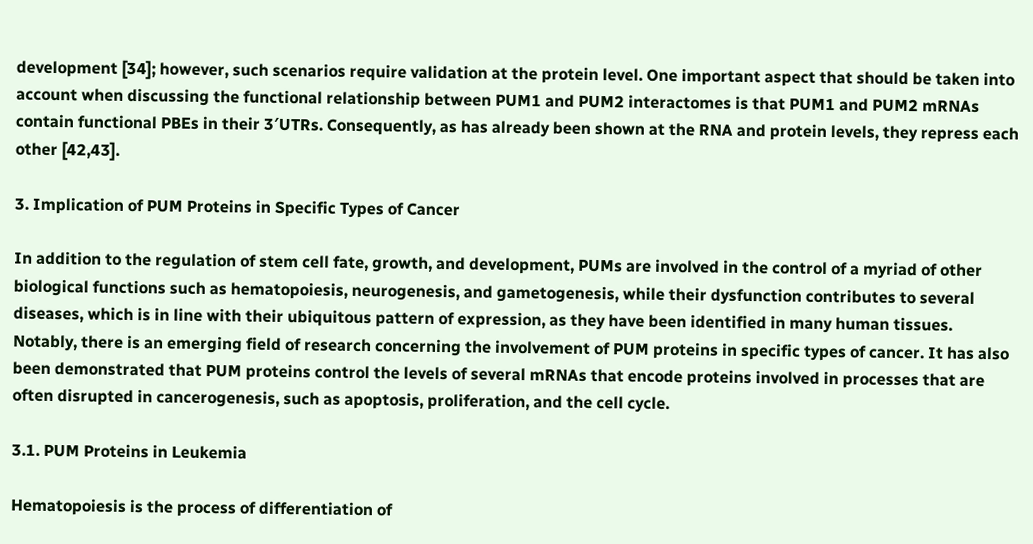development [34]; however, such scenarios require validation at the protein level. One important aspect that should be taken into account when discussing the functional relationship between PUM1 and PUM2 interactomes is that PUM1 and PUM2 mRNAs contain functional PBEs in their 3′UTRs. Consequently, as has already been shown at the RNA and protein levels, they repress each other [42,43].

3. Implication of PUM Proteins in Specific Types of Cancer

In addition to the regulation of stem cell fate, growth, and development, PUMs are involved in the control of a myriad of other biological functions such as hematopoiesis, neurogenesis, and gametogenesis, while their dysfunction contributes to several diseases, which is in line with their ubiquitous pattern of expression, as they have been identified in many human tissues.
Notably, there is an emerging field of research concerning the involvement of PUM proteins in specific types of cancer. It has also been demonstrated that PUM proteins control the levels of several mRNAs that encode proteins involved in processes that are often disrupted in cancerogenesis, such as apoptosis, proliferation, and the cell cycle.

3.1. PUM Proteins in Leukemia

Hematopoiesis is the process of differentiation of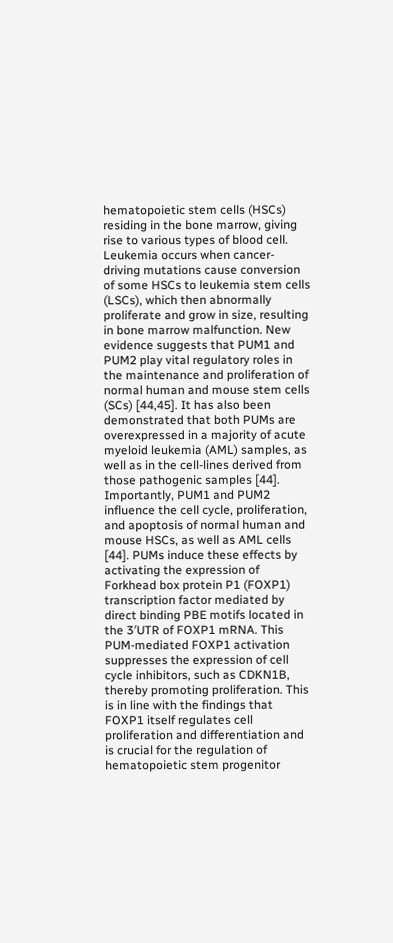hematopoietic stem cells (HSCs) residing in the bone marrow, giving rise to various types of blood cell. Leukemia occurs when cancer-driving mutations cause conversion of some HSCs to leukemia stem cells (LSCs), which then abnormally proliferate and grow in size, resulting in bone marrow malfunction. New evidence suggests that PUM1 and PUM2 play vital regulatory roles in the maintenance and proliferation of normal human and mouse stem cells (SCs) [44,45]. It has also been demonstrated that both PUMs are overexpressed in a majority of acute myeloid leukemia (AML) samples, as well as in the cell-lines derived from those pathogenic samples [44]. Importantly, PUM1 and PUM2 influence the cell cycle, proliferation, and apoptosis of normal human and mouse HSCs, as well as AML cells [44]. PUMs induce these effects by activating the expression of Forkhead box protein P1 (FOXP1) transcription factor mediated by direct binding PBE motifs located in the 3′UTR of FOXP1 mRNA. This PUM-mediated FOXP1 activation suppresses the expression of cell cycle inhibitors, such as CDKN1B, thereby promoting proliferation. This is in line with the findings that FOXP1 itself regulates cell proliferation and differentiation and is crucial for the regulation of hematopoietic stem progenitor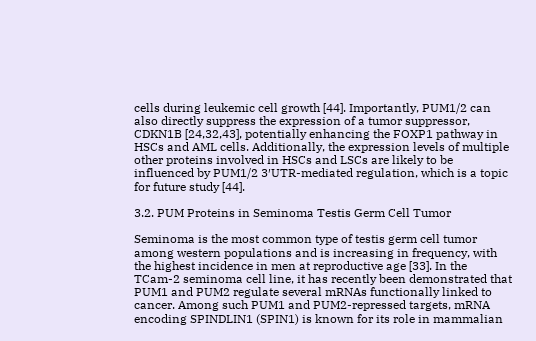cells during leukemic cell growth [44]. Importantly, PUM1/2 can also directly suppress the expression of a tumor suppressor, CDKN1B [24,32,43], potentially enhancing the FOXP1 pathway in HSCs and AML cells. Additionally, the expression levels of multiple other proteins involved in HSCs and LSCs are likely to be influenced by PUM1/2 3′UTR-mediated regulation, which is a topic for future study [44].

3.2. PUM Proteins in Seminoma Testis Germ Cell Tumor

Seminoma is the most common type of testis germ cell tumor among western populations and is increasing in frequency, with the highest incidence in men at reproductive age [33]. In the TCam-2 seminoma cell line, it has recently been demonstrated that PUM1 and PUM2 regulate several mRNAs functionally linked to cancer. Among such PUM1 and PUM2-repressed targets, mRNA encoding SPINDLIN1 (SPIN1) is known for its role in mammalian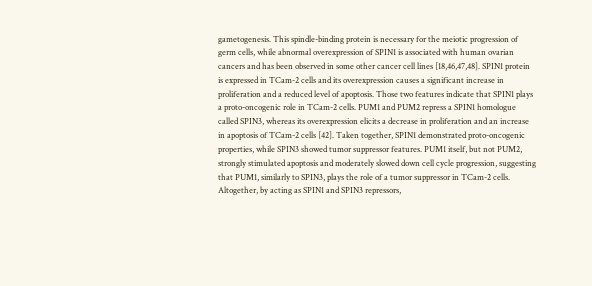gametogenesis. This spindle-binding protein is necessary for the meiotic progression of germ cells, while abnormal overexpression of SPIN1 is associated with human ovarian cancers and has been observed in some other cancer cell lines [18,46,47,48]. SPIN1 protein is expressed in TCam-2 cells and its overexpression causes a significant increase in proliferation and a reduced level of apoptosis. Those two features indicate that SPIN1 plays a proto-oncogenic role in TCam-2 cells. PUM1 and PUM2 repress a SPIN1 homologue called SPIN3, whereas its overexpression elicits a decrease in proliferation and an increase in apoptosis of TCam-2 cells [42]. Taken together, SPIN1 demonstrated proto-oncogenic properties, while SPIN3 showed tumor suppressor features. PUM1 itself, but not PUM2, strongly stimulated apoptosis and moderately slowed down cell cycle progression, suggesting that PUM1, similarly to SPIN3, plays the role of a tumor suppressor in TCam-2 cells. Altogether, by acting as SPIN1 and SPIN3 repressors,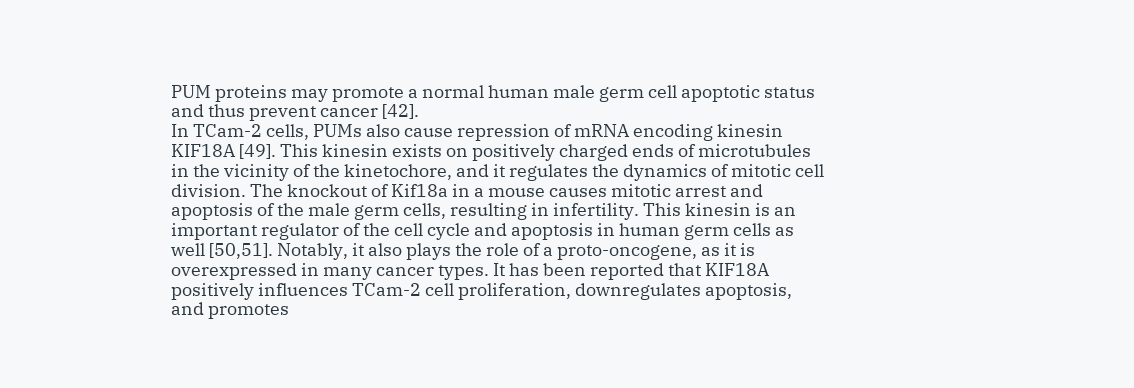PUM proteins may promote a normal human male germ cell apoptotic status and thus prevent cancer [42].
In TCam-2 cells, PUMs also cause repression of mRNA encoding kinesin KIF18A [49]. This kinesin exists on positively charged ends of microtubules in the vicinity of the kinetochore, and it regulates the dynamics of mitotic cell division. The knockout of Kif18a in a mouse causes mitotic arrest and apoptosis of the male germ cells, resulting in infertility. This kinesin is an important regulator of the cell cycle and apoptosis in human germ cells as well [50,51]. Notably, it also plays the role of a proto-oncogene, as it is overexpressed in many cancer types. It has been reported that KIF18A positively influences TCam-2 cell proliferation, downregulates apoptosis, and promotes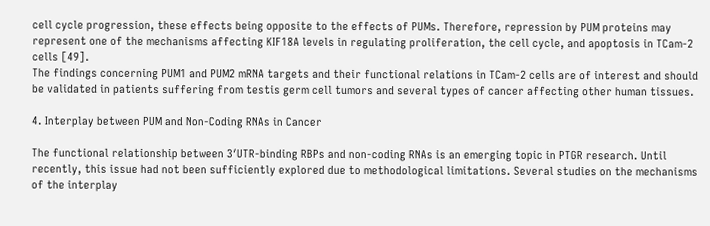cell cycle progression, these effects being opposite to the effects of PUMs. Therefore, repression by PUM proteins may represent one of the mechanisms affecting KIF18A levels in regulating proliferation, the cell cycle, and apoptosis in TCam-2 cells [49].
The findings concerning PUM1 and PUM2 mRNA targets and their functional relations in TCam-2 cells are of interest and should be validated in patients suffering from testis germ cell tumors and several types of cancer affecting other human tissues.

4. Interplay between PUM and Non-Coding RNAs in Cancer

The functional relationship between 3′UTR-binding RBPs and non-coding RNAs is an emerging topic in PTGR research. Until recently, this issue had not been sufficiently explored due to methodological limitations. Several studies on the mechanisms of the interplay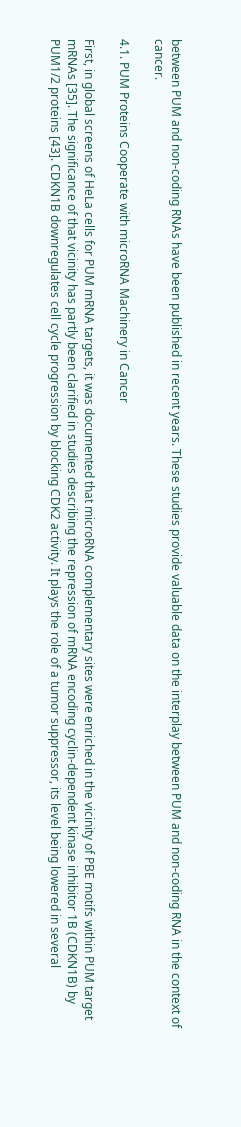between PUM and non-coding RNAs have been published in recent years. These studies provide valuable data on the interplay between PUM and non-coding RNA in the context of cancer.

4.1. PUM Proteins Cooperate with microRNA Machinery in Cancer

First, in global screens of HeLa cells for PUM mRNA targets, it was documented that microRNA complementary sites were enriched in the vicinity of PBE motifs within PUM target mRNAs [35]. The significance of that vicinity has partly been clarified in studies describing the repression of mRNA encoding cyclin-dependent kinase inhibitor 1B (CDKN1B) by PUM1/2 proteins [43]. CDKN1B downregulates cell cycle progression by blocking CDK2 activity. It plays the role of a tumor suppressor, its level being lowered in several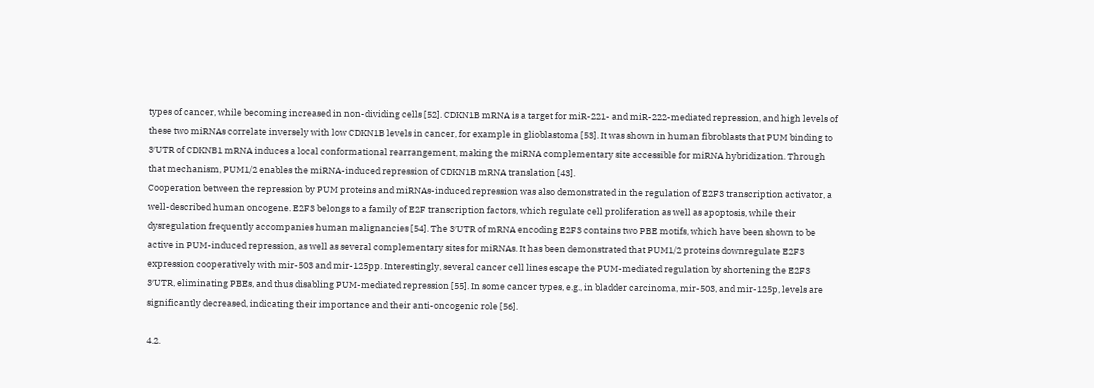types of cancer, while becoming increased in non-dividing cells [52]. CDKN1B mRNA is a target for miR-221- and miR-222-mediated repression, and high levels of these two miRNAs correlate inversely with low CDKN1B levels in cancer, for example in glioblastoma [53]. It was shown in human fibroblasts that PUM binding to 3′UTR of CDKNB1 mRNA induces a local conformational rearrangement, making the miRNA complementary site accessible for miRNA hybridization. Through that mechanism, PUM1/2 enables the miRNA-induced repression of CDKN1B mRNA translation [43].
Cooperation between the repression by PUM proteins and miRNAs-induced repression was also demonstrated in the regulation of E2F3 transcription activator, a well-described human oncogene. E2F3 belongs to a family of E2F transcription factors, which regulate cell proliferation as well as apoptosis, while their dysregulation frequently accompanies human malignancies [54]. The 3′UTR of mRNA encoding E2F3 contains two PBE motifs, which have been shown to be active in PUM-induced repression, as well as several complementary sites for miRNAs. It has been demonstrated that PUM1/2 proteins downregulate E2F3 expression cooperatively with mir-503 and mir-125pp. Interestingly, several cancer cell lines escape the PUM-mediated regulation by shortening the E2F3 3′UTR, eliminating PBEs, and thus disabling PUM-mediated repression [55]. In some cancer types, e.g., in bladder carcinoma, mir-503, and mir-125p, levels are significantly decreased, indicating their importance and their anti-oncogenic role [56].

4.2.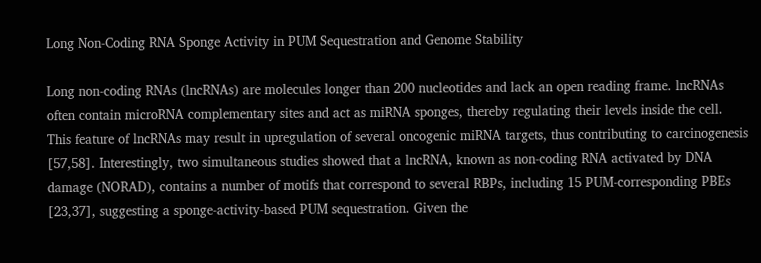Long Non-Coding RNA Sponge Activity in PUM Sequestration and Genome Stability

Long non-coding RNAs (lncRNAs) are molecules longer than 200 nucleotides and lack an open reading frame. lncRNAs often contain microRNA complementary sites and act as miRNA sponges, thereby regulating their levels inside the cell. This feature of lncRNAs may result in upregulation of several oncogenic miRNA targets, thus contributing to carcinogenesis [57,58]. Interestingly, two simultaneous studies showed that a lncRNA, known as non-coding RNA activated by DNA damage (NORAD), contains a number of motifs that correspond to several RBPs, including 15 PUM-corresponding PBEs [23,37], suggesting a sponge-activity-based PUM sequestration. Given the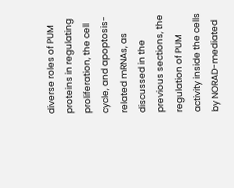diverse roles of PUM proteins in regulating proliferation, the cell cycle, and apoptosis-related mRNAs, as discussed in the previous sections, the regulation of PUM activity inside the cells by NORAD-mediated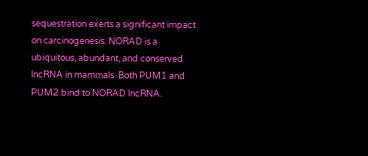sequestration exerts a significant impact on carcinogenesis. NORAD is a ubiquitous, abundant, and conserved lncRNA in mammals. Both PUM1 and PUM2 bind to NORAD lncRNA.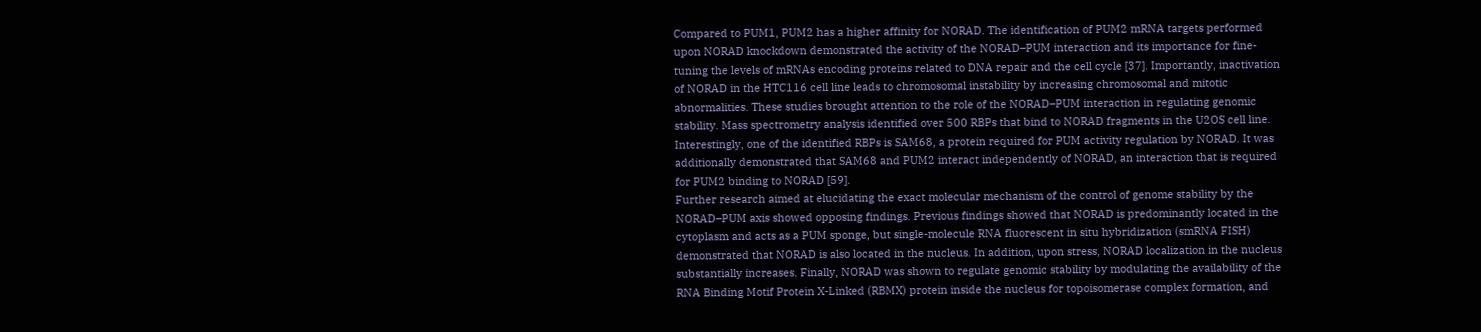Compared to PUM1, PUM2 has a higher affinity for NORAD. The identification of PUM2 mRNA targets performed upon NORAD knockdown demonstrated the activity of the NORAD–PUM interaction and its importance for fine-tuning the levels of mRNAs encoding proteins related to DNA repair and the cell cycle [37]. Importantly, inactivation of NORAD in the HTC116 cell line leads to chromosomal instability by increasing chromosomal and mitotic abnormalities. These studies brought attention to the role of the NORAD–PUM interaction in regulating genomic stability. Mass spectrometry analysis identified over 500 RBPs that bind to NORAD fragments in the U2OS cell line. Interestingly, one of the identified RBPs is SAM68, a protein required for PUM activity regulation by NORAD. It was additionally demonstrated that SAM68 and PUM2 interact independently of NORAD, an interaction that is required for PUM2 binding to NORAD [59].
Further research aimed at elucidating the exact molecular mechanism of the control of genome stability by the NORAD–PUM axis showed opposing findings. Previous findings showed that NORAD is predominantly located in the cytoplasm and acts as a PUM sponge, but single-molecule RNA fluorescent in situ hybridization (smRNA FISH) demonstrated that NORAD is also located in the nucleus. In addition, upon stress, NORAD localization in the nucleus substantially increases. Finally, NORAD was shown to regulate genomic stability by modulating the availability of the RNA Binding Motif Protein X-Linked (RBMX) protein inside the nucleus for topoisomerase complex formation, and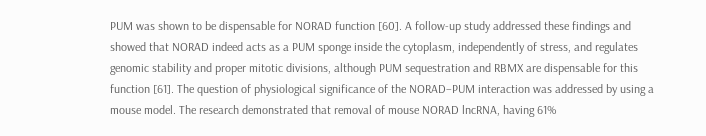PUM was shown to be dispensable for NORAD function [60]. A follow-up study addressed these findings and showed that NORAD indeed acts as a PUM sponge inside the cytoplasm, independently of stress, and regulates genomic stability and proper mitotic divisions, although PUM sequestration and RBMX are dispensable for this function [61]. The question of physiological significance of the NORAD–PUM interaction was addressed by using a mouse model. The research demonstrated that removal of mouse NORAD lncRNA, having 61%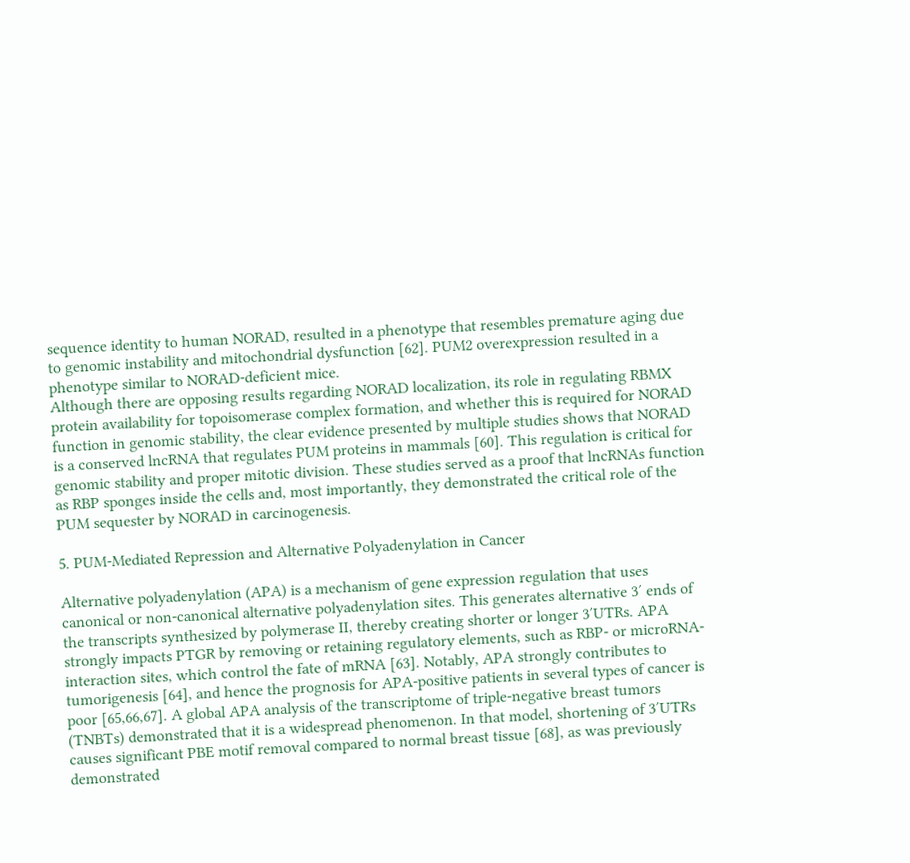sequence identity to human NORAD, resulted in a phenotype that resembles premature aging due to genomic instability and mitochondrial dysfunction [62]. PUM2 overexpression resulted in a phenotype similar to NORAD-deficient mice.
Although there are opposing results regarding NORAD localization, its role in regulating RBMX protein availability for topoisomerase complex formation, and whether this is required for NORAD function in genomic stability, the clear evidence presented by multiple studies shows that NORAD is a conserved lncRNA that regulates PUM proteins in mammals [60]. This regulation is critical for genomic stability and proper mitotic division. These studies served as a proof that lncRNAs function as RBP sponges inside the cells and, most importantly, they demonstrated the critical role of the PUM sequester by NORAD in carcinogenesis.

5. PUM-Mediated Repression and Alternative Polyadenylation in Cancer

Alternative polyadenylation (APA) is a mechanism of gene expression regulation that uses canonical or non-canonical alternative polyadenylation sites. This generates alternative 3′ ends of the transcripts synthesized by polymerase II, thereby creating shorter or longer 3′UTRs. APA strongly impacts PTGR by removing or retaining regulatory elements, such as RBP- or microRNA-interaction sites, which control the fate of mRNA [63]. Notably, APA strongly contributes to tumorigenesis [64], and hence the prognosis for APA-positive patients in several types of cancer is poor [65,66,67]. A global APA analysis of the transcriptome of triple-negative breast tumors (TNBTs) demonstrated that it is a widespread phenomenon. In that model, shortening of 3′UTRs causes significant PBE motif removal compared to normal breast tissue [68], as was previously demonstrated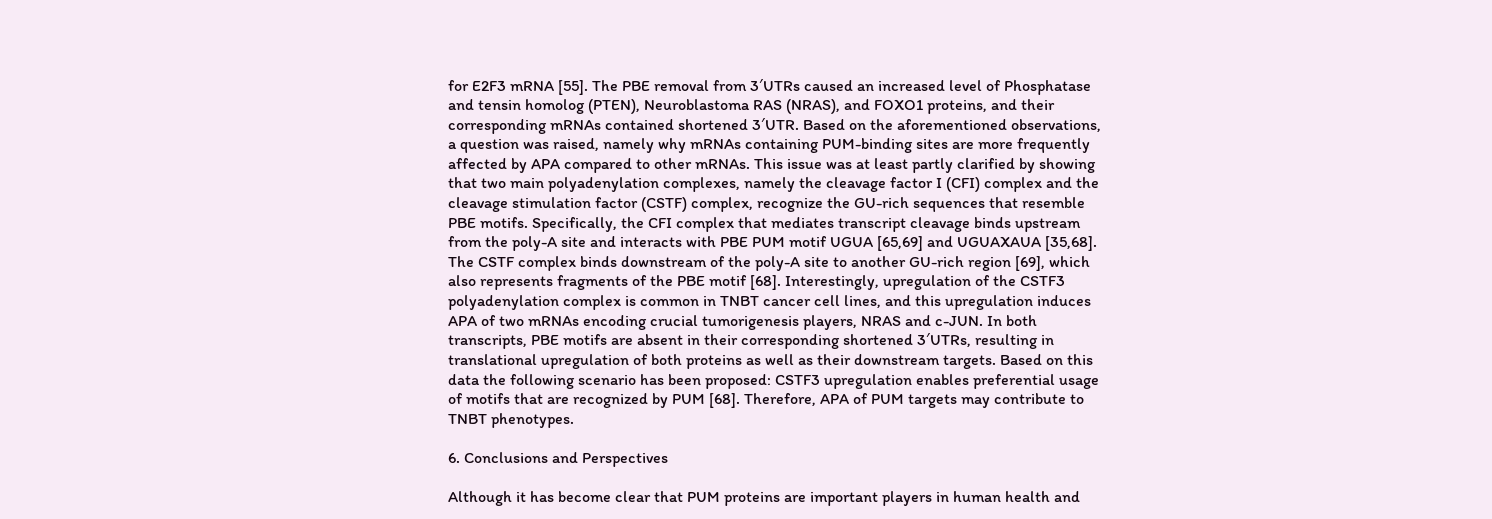for E2F3 mRNA [55]. The PBE removal from 3′UTRs caused an increased level of Phosphatase and tensin homolog (PTEN), Neuroblastoma RAS (NRAS), and FOXO1 proteins, and their corresponding mRNAs contained shortened 3′UTR. Based on the aforementioned observations, a question was raised, namely why mRNAs containing PUM-binding sites are more frequently affected by APA compared to other mRNAs. This issue was at least partly clarified by showing that two main polyadenylation complexes, namely the cleavage factor I (CFI) complex and the cleavage stimulation factor (CSTF) complex, recognize the GU-rich sequences that resemble PBE motifs. Specifically, the CFI complex that mediates transcript cleavage binds upstream from the poly-A site and interacts with PBE PUM motif UGUA [65,69] and UGUAXAUA [35,68]. The CSTF complex binds downstream of the poly-A site to another GU-rich region [69], which also represents fragments of the PBE motif [68]. Interestingly, upregulation of the CSTF3 polyadenylation complex is common in TNBT cancer cell lines, and this upregulation induces APA of two mRNAs encoding crucial tumorigenesis players, NRAS and c-JUN. In both transcripts, PBE motifs are absent in their corresponding shortened 3′UTRs, resulting in translational upregulation of both proteins as well as their downstream targets. Based on this data the following scenario has been proposed: CSTF3 upregulation enables preferential usage of motifs that are recognized by PUM [68]. Therefore, APA of PUM targets may contribute to TNBT phenotypes.

6. Conclusions and Perspectives

Although it has become clear that PUM proteins are important players in human health and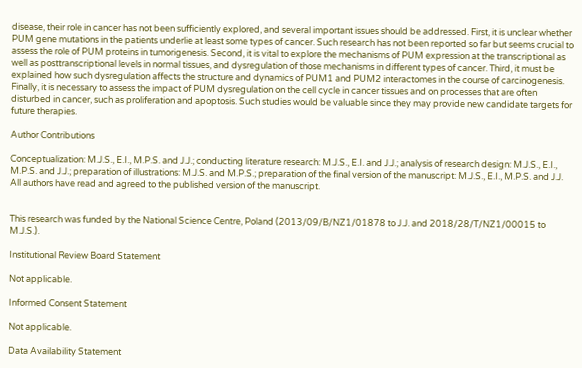disease, their role in cancer has not been sufficiently explored, and several important issues should be addressed. First, it is unclear whether PUM gene mutations in the patients underlie at least some types of cancer. Such research has not been reported so far but seems crucial to assess the role of PUM proteins in tumorigenesis. Second, it is vital to explore the mechanisms of PUM expression at the transcriptional as well as posttranscriptional levels in normal tissues, and dysregulation of those mechanisms in different types of cancer. Third, it must be explained how such dysregulation affects the structure and dynamics of PUM1 and PUM2 interactomes in the course of carcinogenesis. Finally, it is necessary to assess the impact of PUM dysregulation on the cell cycle in cancer tissues and on processes that are often disturbed in cancer, such as proliferation and apoptosis. Such studies would be valuable since they may provide new candidate targets for future therapies.

Author Contributions

Conceptualization: M.J.S., E.I., M.P.S. and J.J.; conducting literature research: M.J.S., E.I. and J.J.; analysis of research design: M.J.S., E.I., M.P.S. and J.J.; preparation of illustrations: M.J.S. and M.P.S.; preparation of the final version of the manuscript: M.J.S., E.I., M.P.S. and J.J. All authors have read and agreed to the published version of the manuscript.


This research was funded by the National Science Centre, Poland (2013/09/B/NZ1/01878 to J.J. and 2018/28/T/NZ1/00015 to M.J.S.).

Institutional Review Board Statement

Not applicable.

Informed Consent Statement

Not applicable.

Data Availability Statement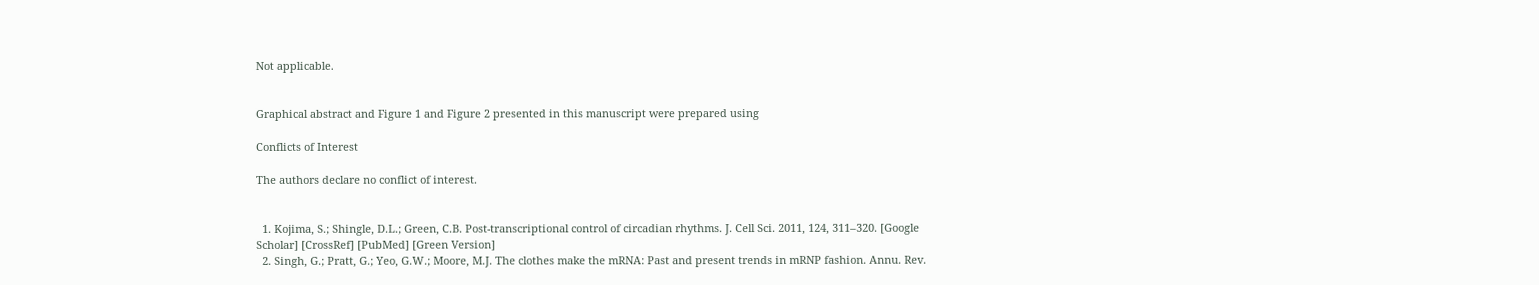Not applicable.


Graphical abstract and Figure 1 and Figure 2 presented in this manuscript were prepared using

Conflicts of Interest

The authors declare no conflict of interest.


  1. Kojima, S.; Shingle, D.L.; Green, C.B. Post-transcriptional control of circadian rhythms. J. Cell Sci. 2011, 124, 311–320. [Google Scholar] [CrossRef] [PubMed] [Green Version]
  2. Singh, G.; Pratt, G.; Yeo, G.W.; Moore, M.J. The clothes make the mRNA: Past and present trends in mRNP fashion. Annu. Rev.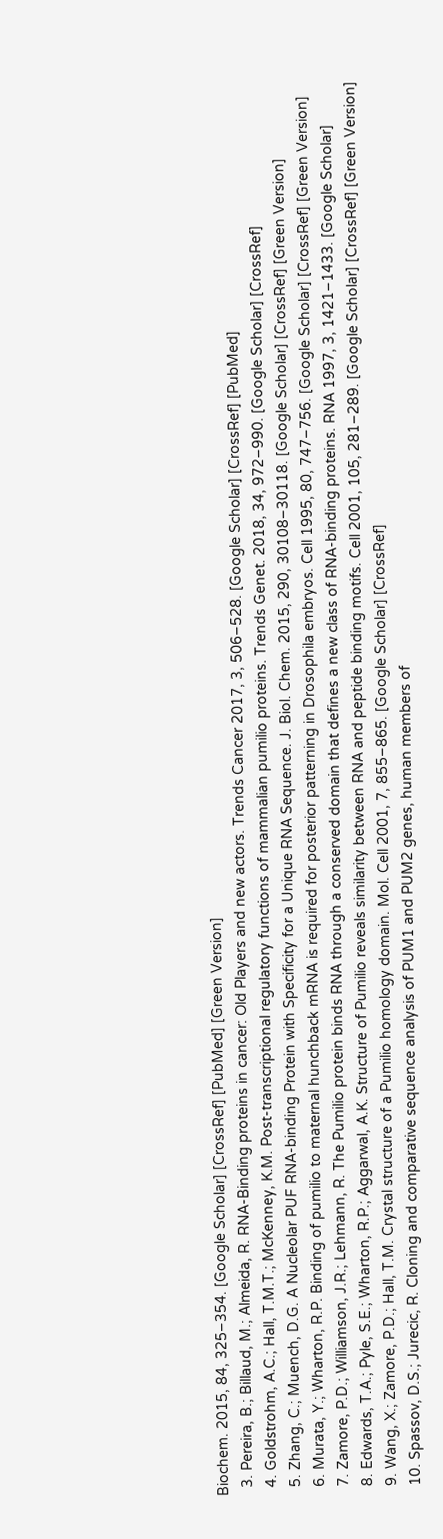Biochem. 2015, 84, 325–354. [Google Scholar] [CrossRef] [PubMed] [Green Version]
  3. Pereira, B.; Billaud, M.; Almeida, R. RNA-Binding proteins in cancer: Old Players and new actors. Trends Cancer 2017, 3, 506–528. [Google Scholar] [CrossRef] [PubMed]
  4. Goldstrohm, A.C.; Hall, T.M.T.; McKenney, K.M. Post-transcriptional regulatory functions of mammalian pumilio proteins. Trends Genet. 2018, 34, 972–990. [Google Scholar] [CrossRef]
  5. Zhang, C.; Muench, D.G. A Nucleolar PUF RNA-binding Protein with Specificity for a Unique RNA Sequence. J. Biol. Chem. 2015, 290, 30108–30118. [Google Scholar] [CrossRef] [Green Version]
  6. Murata, Y.; Wharton, R.P. Binding of pumilio to maternal hunchback mRNA is required for posterior patterning in Drosophila embryos. Cell 1995, 80, 747–756. [Google Scholar] [CrossRef] [Green Version]
  7. Zamore, P.D.; Williamson, J.R.; Lehmann, R. The Pumilio protein binds RNA through a conserved domain that defines a new class of RNA-binding proteins. RNA 1997, 3, 1421–1433. [Google Scholar]
  8. Edwards, T.A.; Pyle, S.E.; Wharton, R.P.; Aggarwal, A.K. Structure of Pumilio reveals similarity between RNA and peptide binding motifs. Cell 2001, 105, 281–289. [Google Scholar] [CrossRef] [Green Version]
  9. Wang, X.; Zamore, P.D.; Hall, T.M. Crystal structure of a Pumilio homology domain. Mol. Cell 2001, 7, 855–865. [Google Scholar] [CrossRef]
  10. Spassov, D.S.; Jurecic, R. Cloning and comparative sequence analysis of PUM1 and PUM2 genes, human members of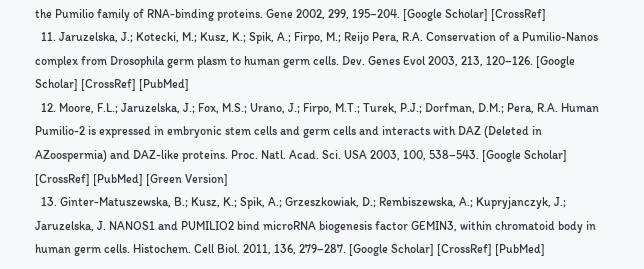the Pumilio family of RNA-binding proteins. Gene 2002, 299, 195–204. [Google Scholar] [CrossRef]
  11. Jaruzelska, J.; Kotecki, M.; Kusz, K.; Spik, A.; Firpo, M.; Reijo Pera, R.A. Conservation of a Pumilio-Nanos complex from Drosophila germ plasm to human germ cells. Dev. Genes Evol 2003, 213, 120–126. [Google Scholar] [CrossRef] [PubMed]
  12. Moore, F.L.; Jaruzelska, J.; Fox, M.S.; Urano, J.; Firpo, M.T.; Turek, P.J.; Dorfman, D.M.; Pera, R.A. Human Pumilio-2 is expressed in embryonic stem cells and germ cells and interacts with DAZ (Deleted in AZoospermia) and DAZ-like proteins. Proc. Natl. Acad. Sci. USA 2003, 100, 538–543. [Google Scholar] [CrossRef] [PubMed] [Green Version]
  13. Ginter-Matuszewska, B.; Kusz, K.; Spik, A.; Grzeszkowiak, D.; Rembiszewska, A.; Kupryjanczyk, J.; Jaruzelska, J. NANOS1 and PUMILIO2 bind microRNA biogenesis factor GEMIN3, within chromatoid body in human germ cells. Histochem. Cell Biol. 2011, 136, 279–287. [Google Scholar] [CrossRef] [PubMed]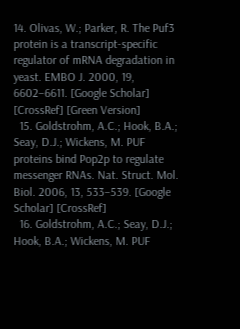14. Olivas, W.; Parker, R. The Puf3 protein is a transcript-specific regulator of mRNA degradation in yeast. EMBO J. 2000, 19, 6602–6611. [Google Scholar] [CrossRef] [Green Version]
  15. Goldstrohm, A.C.; Hook, B.A.; Seay, D.J.; Wickens, M. PUF proteins bind Pop2p to regulate messenger RNAs. Nat. Struct. Mol. Biol. 2006, 13, 533–539. [Google Scholar] [CrossRef]
  16. Goldstrohm, A.C.; Seay, D.J.; Hook, B.A.; Wickens, M. PUF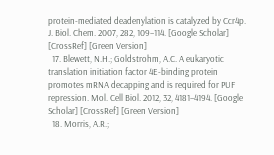protein-mediated deadenylation is catalyzed by Ccr4p. J. Biol. Chem. 2007, 282, 109–114. [Google Scholar] [CrossRef] [Green Version]
  17. Blewett, N.H.; Goldstrohm, A.C. A eukaryotic translation initiation factor 4E-binding protein promotes mRNA decapping and is required for PUF repression. Mol. Cell Biol. 2012, 32, 4181–4194. [Google Scholar] [CrossRef] [Green Version]
  18. Morris, A.R.;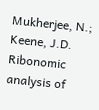Mukherjee, N.; Keene, J.D. Ribonomic analysis of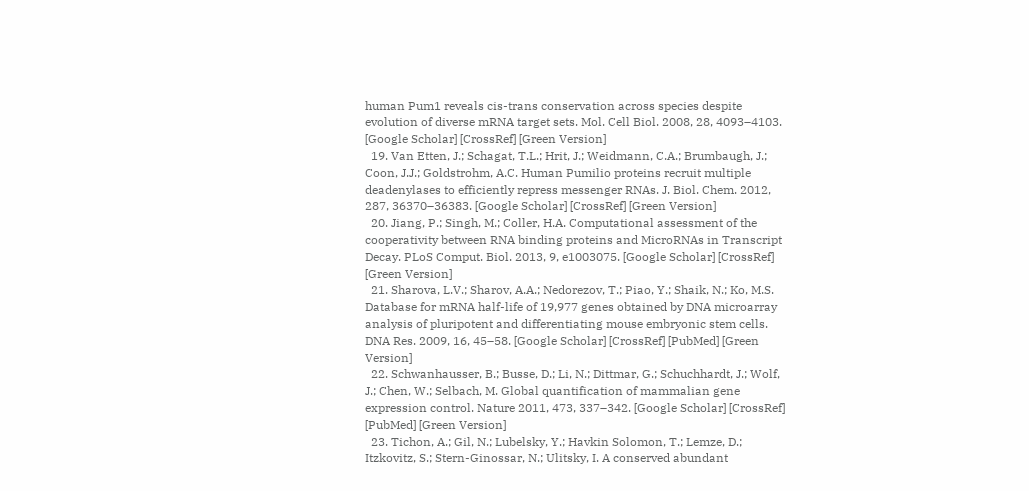human Pum1 reveals cis-trans conservation across species despite evolution of diverse mRNA target sets. Mol. Cell Biol. 2008, 28, 4093–4103. [Google Scholar] [CrossRef] [Green Version]
  19. Van Etten, J.; Schagat, T.L.; Hrit, J.; Weidmann, C.A.; Brumbaugh, J.; Coon, J.J.; Goldstrohm, A.C. Human Pumilio proteins recruit multiple deadenylases to efficiently repress messenger RNAs. J. Biol. Chem. 2012, 287, 36370–36383. [Google Scholar] [CrossRef] [Green Version]
  20. Jiang, P.; Singh, M.; Coller, H.A. Computational assessment of the cooperativity between RNA binding proteins and MicroRNAs in Transcript Decay. PLoS Comput. Biol. 2013, 9, e1003075. [Google Scholar] [CrossRef] [Green Version]
  21. Sharova, L.V.; Sharov, A.A.; Nedorezov, T.; Piao, Y.; Shaik, N.; Ko, M.S. Database for mRNA half-life of 19,977 genes obtained by DNA microarray analysis of pluripotent and differentiating mouse embryonic stem cells. DNA Res. 2009, 16, 45–58. [Google Scholar] [CrossRef] [PubMed] [Green Version]
  22. Schwanhausser, B.; Busse, D.; Li, N.; Dittmar, G.; Schuchhardt, J.; Wolf, J.; Chen, W.; Selbach, M. Global quantification of mammalian gene expression control. Nature 2011, 473, 337–342. [Google Scholar] [CrossRef] [PubMed] [Green Version]
  23. Tichon, A.; Gil, N.; Lubelsky, Y.; Havkin Solomon, T.; Lemze, D.; Itzkovitz, S.; Stern-Ginossar, N.; Ulitsky, I. A conserved abundant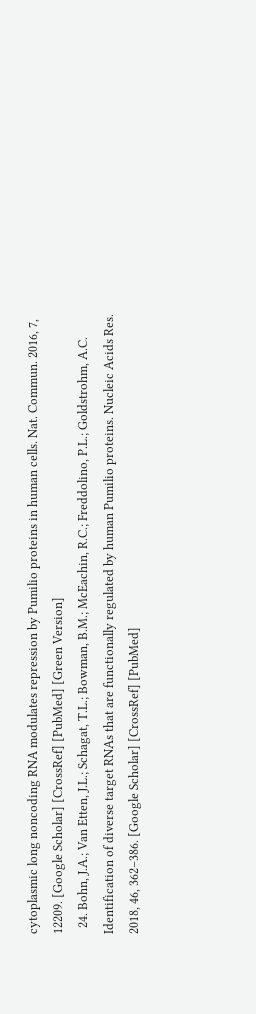cytoplasmic long noncoding RNA modulates repression by Pumilio proteins in human cells. Nat. Commun. 2016, 7, 12209. [Google Scholar] [CrossRef] [PubMed] [Green Version]
  24. Bohn, J.A.; Van Etten, J.L.; Schagat, T.L.; Bowman, B.M.; McEachin, R.C.; Freddolino, P.L.; Goldstrohm, A.C. Identification of diverse target RNAs that are functionally regulated by human Pumilio proteins. Nucleic Acids Res. 2018, 46, 362–386. [Google Scholar] [CrossRef] [PubMed]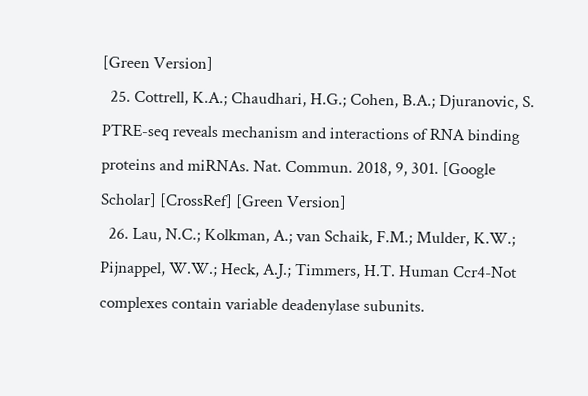[Green Version]
  25. Cottrell, K.A.; Chaudhari, H.G.; Cohen, B.A.; Djuranovic, S. PTRE-seq reveals mechanism and interactions of RNA binding proteins and miRNAs. Nat. Commun. 2018, 9, 301. [Google Scholar] [CrossRef] [Green Version]
  26. Lau, N.C.; Kolkman, A.; van Schaik, F.M.; Mulder, K.W.; Pijnappel, W.W.; Heck, A.J.; Timmers, H.T. Human Ccr4-Not complexes contain variable deadenylase subunits.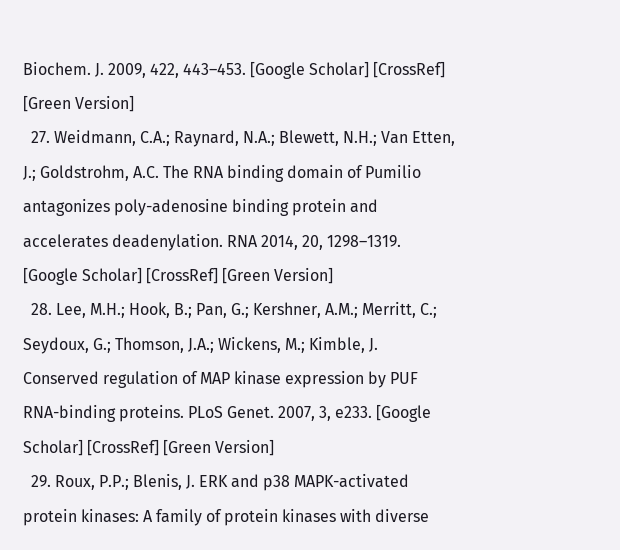Biochem. J. 2009, 422, 443–453. [Google Scholar] [CrossRef] [Green Version]
  27. Weidmann, C.A.; Raynard, N.A.; Blewett, N.H.; Van Etten, J.; Goldstrohm, A.C. The RNA binding domain of Pumilio antagonizes poly-adenosine binding protein and accelerates deadenylation. RNA 2014, 20, 1298–1319. [Google Scholar] [CrossRef] [Green Version]
  28. Lee, M.H.; Hook, B.; Pan, G.; Kershner, A.M.; Merritt, C.; Seydoux, G.; Thomson, J.A.; Wickens, M.; Kimble, J. Conserved regulation of MAP kinase expression by PUF RNA-binding proteins. PLoS Genet. 2007, 3, e233. [Google Scholar] [CrossRef] [Green Version]
  29. Roux, P.P.; Blenis, J. ERK and p38 MAPK-activated protein kinases: A family of protein kinases with diverse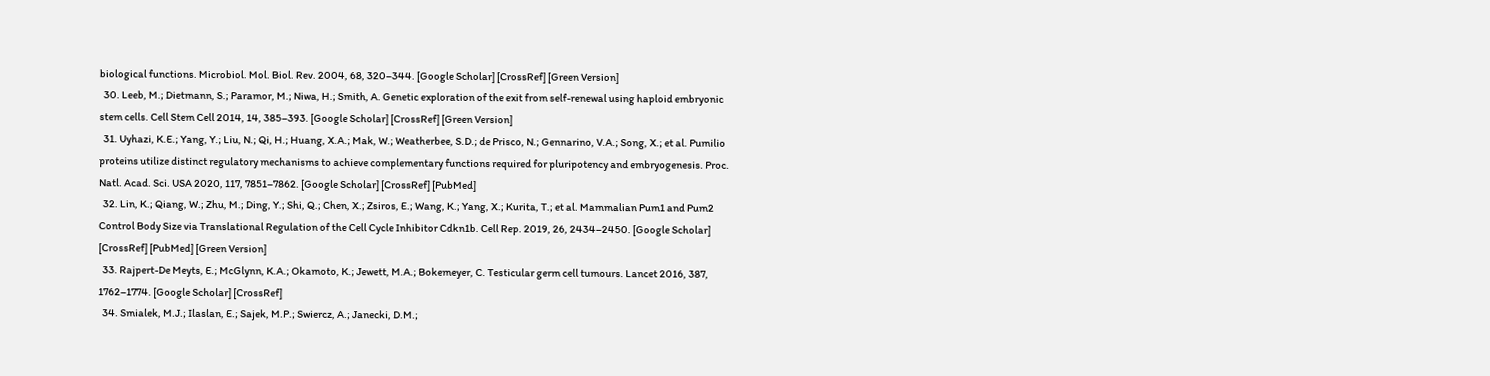biological functions. Microbiol. Mol. Biol. Rev. 2004, 68, 320–344. [Google Scholar] [CrossRef] [Green Version]
  30. Leeb, M.; Dietmann, S.; Paramor, M.; Niwa, H.; Smith, A. Genetic exploration of the exit from self-renewal using haploid embryonic stem cells. Cell Stem Cell 2014, 14, 385–393. [Google Scholar] [CrossRef] [Green Version]
  31. Uyhazi, K.E.; Yang, Y.; Liu, N.; Qi, H.; Huang, X.A.; Mak, W.; Weatherbee, S.D.; de Prisco, N.; Gennarino, V.A.; Song, X.; et al. Pumilio proteins utilize distinct regulatory mechanisms to achieve complementary functions required for pluripotency and embryogenesis. Proc. Natl. Acad. Sci. USA 2020, 117, 7851–7862. [Google Scholar] [CrossRef] [PubMed]
  32. Lin, K.; Qiang, W.; Zhu, M.; Ding, Y.; Shi, Q.; Chen, X.; Zsiros, E.; Wang, K.; Yang, X.; Kurita, T.; et al. Mammalian Pum1 and Pum2 Control Body Size via Translational Regulation of the Cell Cycle Inhibitor Cdkn1b. Cell Rep. 2019, 26, 2434–2450. [Google Scholar] [CrossRef] [PubMed] [Green Version]
  33. Rajpert-De Meyts, E.; McGlynn, K.A.; Okamoto, K.; Jewett, M.A.; Bokemeyer, C. Testicular germ cell tumours. Lancet 2016, 387, 1762–1774. [Google Scholar] [CrossRef]
  34. Smialek, M.J.; Ilaslan, E.; Sajek, M.P.; Swiercz, A.; Janecki, D.M.;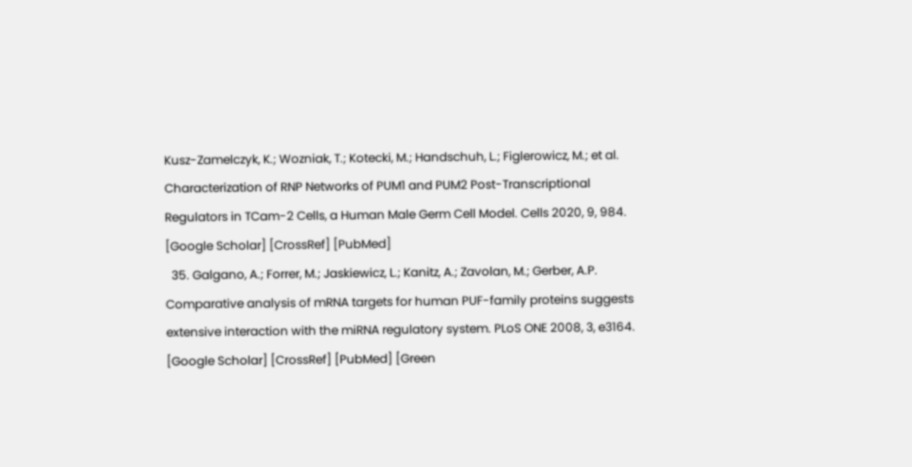Kusz-Zamelczyk, K.; Wozniak, T.; Kotecki, M.; Handschuh, L.; Figlerowicz, M.; et al. Characterization of RNP Networks of PUM1 and PUM2 Post-Transcriptional Regulators in TCam-2 Cells, a Human Male Germ Cell Model. Cells 2020, 9, 984. [Google Scholar] [CrossRef] [PubMed]
  35. Galgano, A.; Forrer, M.; Jaskiewicz, L.; Kanitz, A.; Zavolan, M.; Gerber, A.P. Comparative analysis of mRNA targets for human PUF-family proteins suggests extensive interaction with the miRNA regulatory system. PLoS ONE 2008, 3, e3164. [Google Scholar] [CrossRef] [PubMed] [Green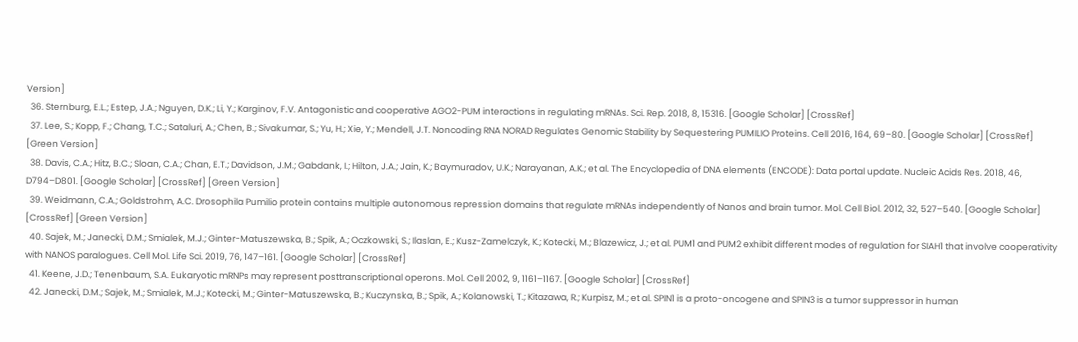Version]
  36. Sternburg, E.L.; Estep, J.A.; Nguyen, D.K.; Li, Y.; Karginov, F.V. Antagonistic and cooperative AGO2-PUM interactions in regulating mRNAs. Sci. Rep. 2018, 8, 15316. [Google Scholar] [CrossRef]
  37. Lee, S.; Kopp, F.; Chang, T.C.; Sataluri, A.; Chen, B.; Sivakumar, S.; Yu, H.; Xie, Y.; Mendell, J.T. Noncoding RNA NORAD Regulates Genomic Stability by Sequestering PUMILIO Proteins. Cell 2016, 164, 69–80. [Google Scholar] [CrossRef] [Green Version]
  38. Davis, C.A.; Hitz, B.C.; Sloan, C.A.; Chan, E.T.; Davidson, J.M.; Gabdank, I.; Hilton, J.A.; Jain, K.; Baymuradov, U.K.; Narayanan, A.K.; et al. The Encyclopedia of DNA elements (ENCODE): Data portal update. Nucleic Acids Res. 2018, 46, D794–D801. [Google Scholar] [CrossRef] [Green Version]
  39. Weidmann, C.A.; Goldstrohm, A.C. Drosophila Pumilio protein contains multiple autonomous repression domains that regulate mRNAs independently of Nanos and brain tumor. Mol. Cell Biol. 2012, 32, 527–540. [Google Scholar] [CrossRef] [Green Version]
  40. Sajek, M.; Janecki, D.M.; Smialek, M.J.; Ginter-Matuszewska, B.; Spik, A.; Oczkowski, S.; Ilaslan, E.; Kusz-Zamelczyk, K.; Kotecki, M.; Blazewicz, J.; et al. PUM1 and PUM2 exhibit different modes of regulation for SIAH1 that involve cooperativity with NANOS paralogues. Cell Mol. Life Sci. 2019, 76, 147–161. [Google Scholar] [CrossRef]
  41. Keene, J.D.; Tenenbaum, S.A. Eukaryotic mRNPs may represent posttranscriptional operons. Mol. Cell 2002, 9, 1161–1167. [Google Scholar] [CrossRef]
  42. Janecki, D.M.; Sajek, M.; Smialek, M.J.; Kotecki, M.; Ginter-Matuszewska, B.; Kuczynska, B.; Spik, A.; Kolanowski, T.; Kitazawa, R.; Kurpisz, M.; et al. SPIN1 is a proto-oncogene and SPIN3 is a tumor suppressor in human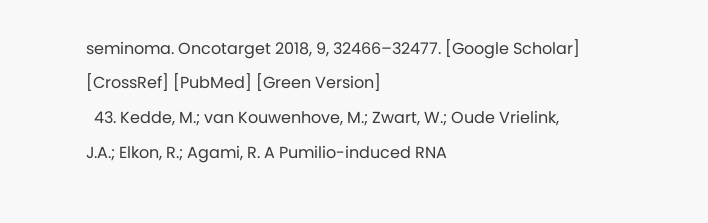seminoma. Oncotarget 2018, 9, 32466–32477. [Google Scholar] [CrossRef] [PubMed] [Green Version]
  43. Kedde, M.; van Kouwenhove, M.; Zwart, W.; Oude Vrielink, J.A.; Elkon, R.; Agami, R. A Pumilio-induced RNA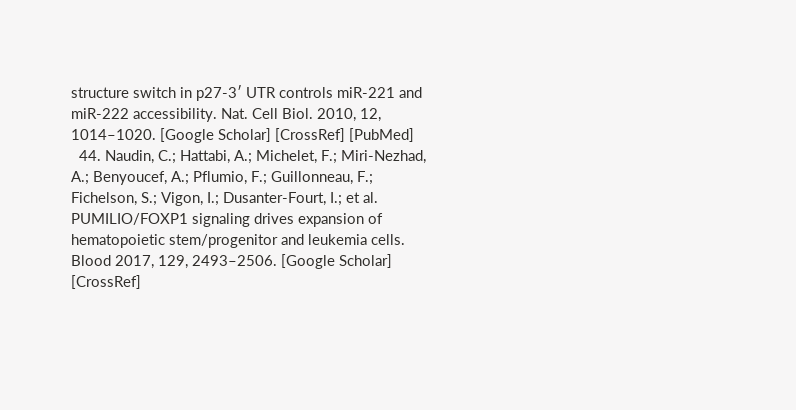structure switch in p27-3′ UTR controls miR-221 and miR-222 accessibility. Nat. Cell Biol. 2010, 12, 1014–1020. [Google Scholar] [CrossRef] [PubMed]
  44. Naudin, C.; Hattabi, A.; Michelet, F.; Miri-Nezhad, A.; Benyoucef, A.; Pflumio, F.; Guillonneau, F.; Fichelson, S.; Vigon, I.; Dusanter-Fourt, I.; et al. PUMILIO/FOXP1 signaling drives expansion of hematopoietic stem/progenitor and leukemia cells. Blood 2017, 129, 2493–2506. [Google Scholar] [CrossRef]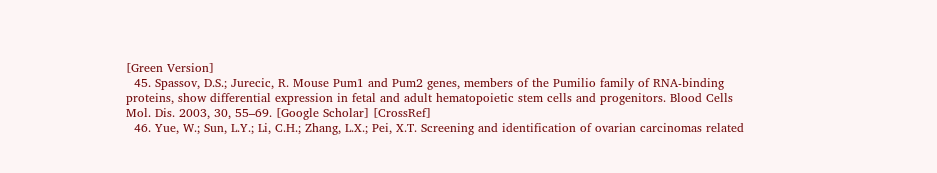[Green Version]
  45. Spassov, D.S.; Jurecic, R. Mouse Pum1 and Pum2 genes, members of the Pumilio family of RNA-binding proteins, show differential expression in fetal and adult hematopoietic stem cells and progenitors. Blood Cells Mol. Dis. 2003, 30, 55–69. [Google Scholar] [CrossRef]
  46. Yue, W.; Sun, L.Y.; Li, C.H.; Zhang, L.X.; Pei, X.T. Screening and identification of ovarian carcinomas related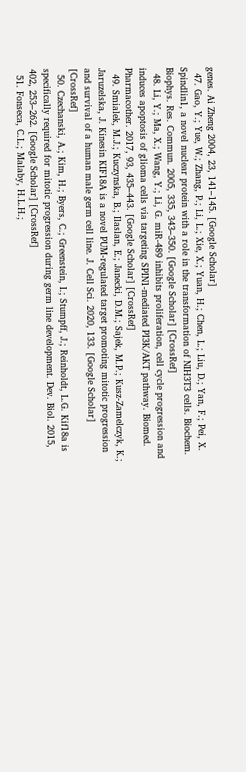genes. Ai Zheng 2004, 23, 141–145. [Google Scholar]
  47. Gao, Y.; Yue, W.; Zhang, P.; Li, L.; Xie, X.; Yuan, H.; Chen, L.; Liu, D.; Yan, F.; Pei, X. Spindlin1, a novel nuclear protein with a role in the transformation of NIH3T3 cells. Biochem. Biophys. Res. Commun. 2005, 335, 343–350. [Google Scholar] [CrossRef]
  48. Li, Y.; Ma, X.; Wang, Y.; Li, G. miR-489 inhibits proliferation, cell cycle progression and induces apoptosis of glioma cells via targeting SPIN1-mediated PI3K/AKT pathway. Biomed. Pharmacother. 2017, 93, 435–443. [Google Scholar] [CrossRef]
  49. Smialek, M.J.; Kuczynska, B.; Ilaslan, E.; Janecki, D.M.; Sajek, M.P.; Kusz-Zamelczyk, K.; Jaruzelska, J. Kinesin KIF18A is a novel PUM-regulated target promoting mitotic progression and survival of a human male germ cell line. J. Cell Sci. 2020, 133. [Google Scholar] [CrossRef]
  50. Czechanski, A.; Kim, H.; Byers, C.; Greenstein, I.; Stumpff, J.; Reinholdt, L.G. Kif18a is specifically required for mitotic progression during germ line development. Dev. Biol. 2015, 402, 253–262. [Google Scholar] [CrossRef]
  51. Fonseca, C.L.; Malaby, H.L.H.;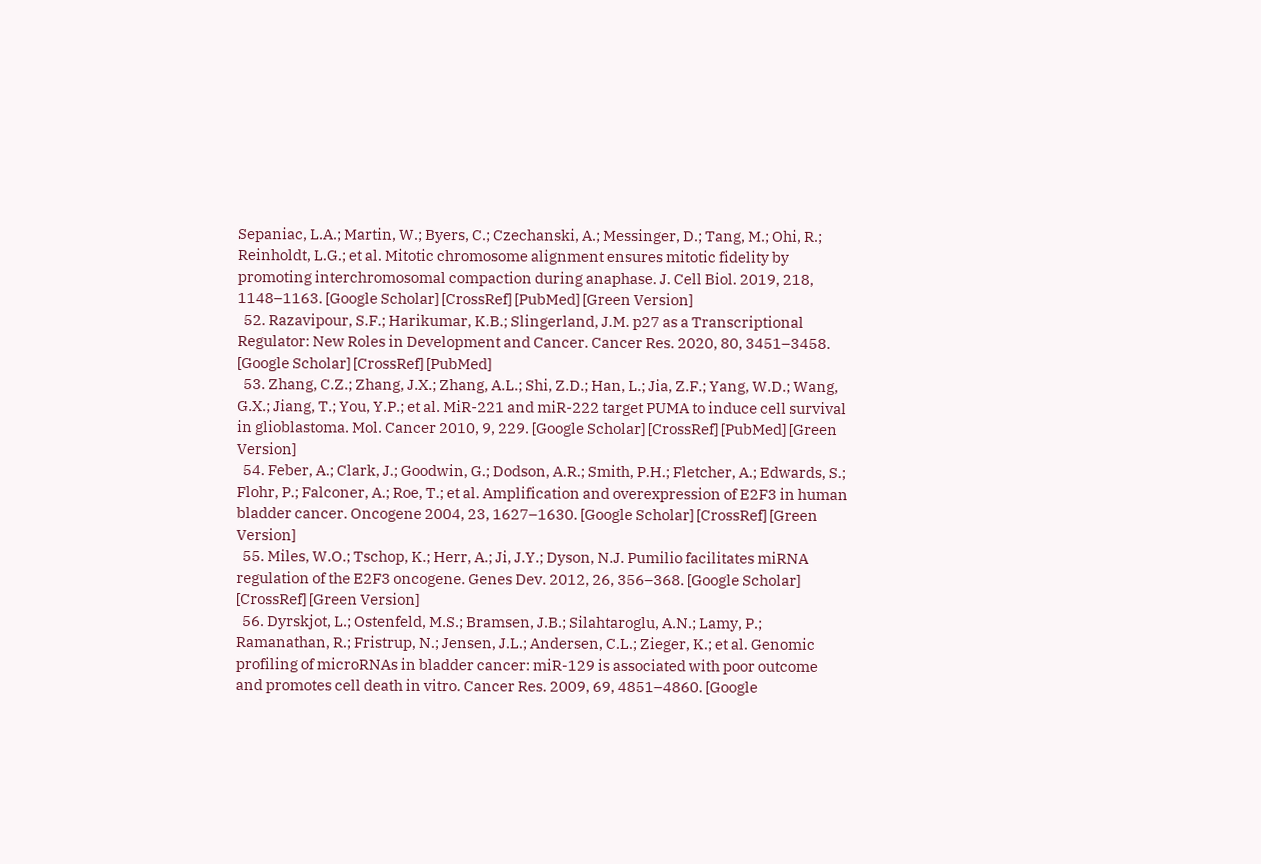Sepaniac, L.A.; Martin, W.; Byers, C.; Czechanski, A.; Messinger, D.; Tang, M.; Ohi, R.; Reinholdt, L.G.; et al. Mitotic chromosome alignment ensures mitotic fidelity by promoting interchromosomal compaction during anaphase. J. Cell Biol. 2019, 218, 1148–1163. [Google Scholar] [CrossRef] [PubMed] [Green Version]
  52. Razavipour, S.F.; Harikumar, K.B.; Slingerland, J.M. p27 as a Transcriptional Regulator: New Roles in Development and Cancer. Cancer Res. 2020, 80, 3451–3458. [Google Scholar] [CrossRef] [PubMed]
  53. Zhang, C.Z.; Zhang, J.X.; Zhang, A.L.; Shi, Z.D.; Han, L.; Jia, Z.F.; Yang, W.D.; Wang, G.X.; Jiang, T.; You, Y.P.; et al. MiR-221 and miR-222 target PUMA to induce cell survival in glioblastoma. Mol. Cancer 2010, 9, 229. [Google Scholar] [CrossRef] [PubMed] [Green Version]
  54. Feber, A.; Clark, J.; Goodwin, G.; Dodson, A.R.; Smith, P.H.; Fletcher, A.; Edwards, S.; Flohr, P.; Falconer, A.; Roe, T.; et al. Amplification and overexpression of E2F3 in human bladder cancer. Oncogene 2004, 23, 1627–1630. [Google Scholar] [CrossRef] [Green Version]
  55. Miles, W.O.; Tschop, K.; Herr, A.; Ji, J.Y.; Dyson, N.J. Pumilio facilitates miRNA regulation of the E2F3 oncogene. Genes Dev. 2012, 26, 356–368. [Google Scholar] [CrossRef] [Green Version]
  56. Dyrskjot, L.; Ostenfeld, M.S.; Bramsen, J.B.; Silahtaroglu, A.N.; Lamy, P.; Ramanathan, R.; Fristrup, N.; Jensen, J.L.; Andersen, C.L.; Zieger, K.; et al. Genomic profiling of microRNAs in bladder cancer: miR-129 is associated with poor outcome and promotes cell death in vitro. Cancer Res. 2009, 69, 4851–4860. [Google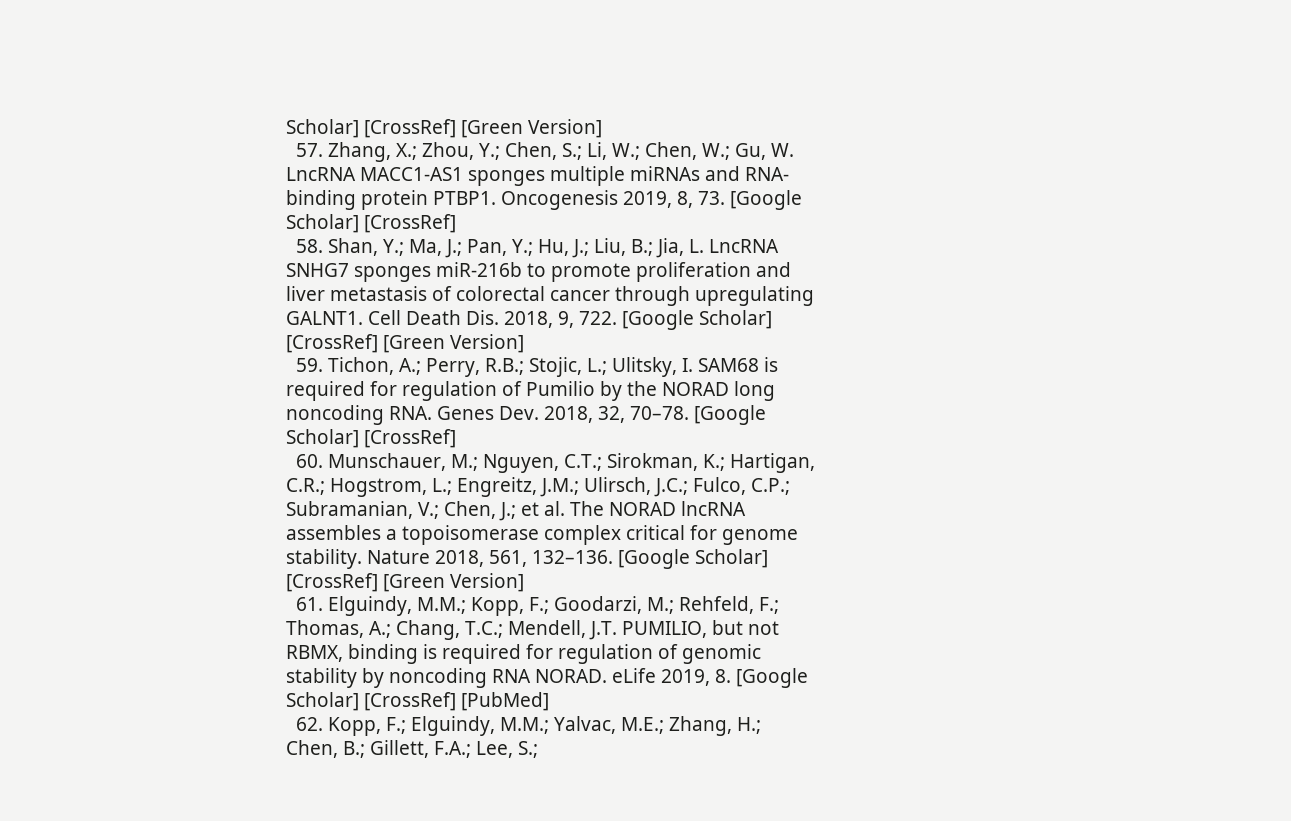Scholar] [CrossRef] [Green Version]
  57. Zhang, X.; Zhou, Y.; Chen, S.; Li, W.; Chen, W.; Gu, W. LncRNA MACC1-AS1 sponges multiple miRNAs and RNA-binding protein PTBP1. Oncogenesis 2019, 8, 73. [Google Scholar] [CrossRef]
  58. Shan, Y.; Ma, J.; Pan, Y.; Hu, J.; Liu, B.; Jia, L. LncRNA SNHG7 sponges miR-216b to promote proliferation and liver metastasis of colorectal cancer through upregulating GALNT1. Cell Death Dis. 2018, 9, 722. [Google Scholar] [CrossRef] [Green Version]
  59. Tichon, A.; Perry, R.B.; Stojic, L.; Ulitsky, I. SAM68 is required for regulation of Pumilio by the NORAD long noncoding RNA. Genes Dev. 2018, 32, 70–78. [Google Scholar] [CrossRef]
  60. Munschauer, M.; Nguyen, C.T.; Sirokman, K.; Hartigan, C.R.; Hogstrom, L.; Engreitz, J.M.; Ulirsch, J.C.; Fulco, C.P.; Subramanian, V.; Chen, J.; et al. The NORAD lncRNA assembles a topoisomerase complex critical for genome stability. Nature 2018, 561, 132–136. [Google Scholar] [CrossRef] [Green Version]
  61. Elguindy, M.M.; Kopp, F.; Goodarzi, M.; Rehfeld, F.; Thomas, A.; Chang, T.C.; Mendell, J.T. PUMILIO, but not RBMX, binding is required for regulation of genomic stability by noncoding RNA NORAD. eLife 2019, 8. [Google Scholar] [CrossRef] [PubMed]
  62. Kopp, F.; Elguindy, M.M.; Yalvac, M.E.; Zhang, H.; Chen, B.; Gillett, F.A.; Lee, S.;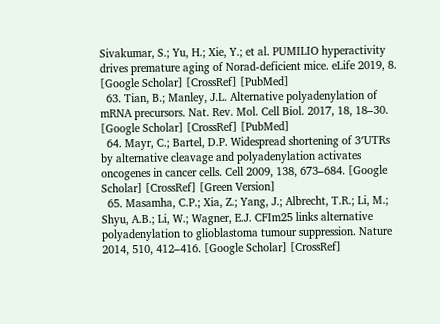Sivakumar, S.; Yu, H.; Xie, Y.; et al. PUMILIO hyperactivity drives premature aging of Norad-deficient mice. eLife 2019, 8. [Google Scholar] [CrossRef] [PubMed]
  63. Tian, B.; Manley, J.L. Alternative polyadenylation of mRNA precursors. Nat. Rev. Mol. Cell Biol. 2017, 18, 18–30. [Google Scholar] [CrossRef] [PubMed]
  64. Mayr, C.; Bartel, D.P. Widespread shortening of 3′UTRs by alternative cleavage and polyadenylation activates oncogenes in cancer cells. Cell 2009, 138, 673–684. [Google Scholar] [CrossRef] [Green Version]
  65. Masamha, C.P.; Xia, Z.; Yang, J.; Albrecht, T.R.; Li, M.; Shyu, A.B.; Li, W.; Wagner, E.J. CFIm25 links alternative polyadenylation to glioblastoma tumour suppression. Nature 2014, 510, 412–416. [Google Scholar] [CrossRef]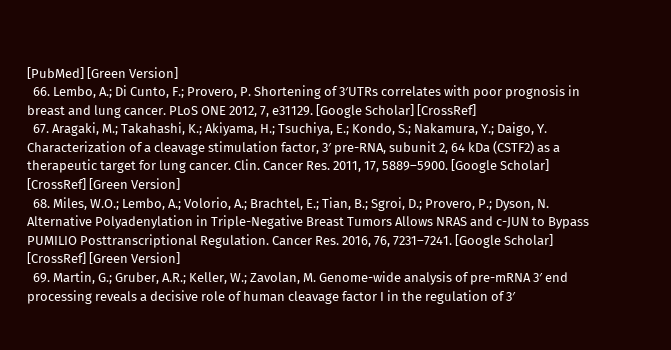[PubMed] [Green Version]
  66. Lembo, A.; Di Cunto, F.; Provero, P. Shortening of 3′UTRs correlates with poor prognosis in breast and lung cancer. PLoS ONE 2012, 7, e31129. [Google Scholar] [CrossRef]
  67. Aragaki, M.; Takahashi, K.; Akiyama, H.; Tsuchiya, E.; Kondo, S.; Nakamura, Y.; Daigo, Y. Characterization of a cleavage stimulation factor, 3′ pre-RNA, subunit 2, 64 kDa (CSTF2) as a therapeutic target for lung cancer. Clin. Cancer Res. 2011, 17, 5889–5900. [Google Scholar] [CrossRef] [Green Version]
  68. Miles, W.O.; Lembo, A.; Volorio, A.; Brachtel, E.; Tian, B.; Sgroi, D.; Provero, P.; Dyson, N. Alternative Polyadenylation in Triple-Negative Breast Tumors Allows NRAS and c-JUN to Bypass PUMILIO Posttranscriptional Regulation. Cancer Res. 2016, 76, 7231–7241. [Google Scholar] [CrossRef] [Green Version]
  69. Martin, G.; Gruber, A.R.; Keller, W.; Zavolan, M. Genome-wide analysis of pre-mRNA 3′ end processing reveals a decisive role of human cleavage factor I in the regulation of 3′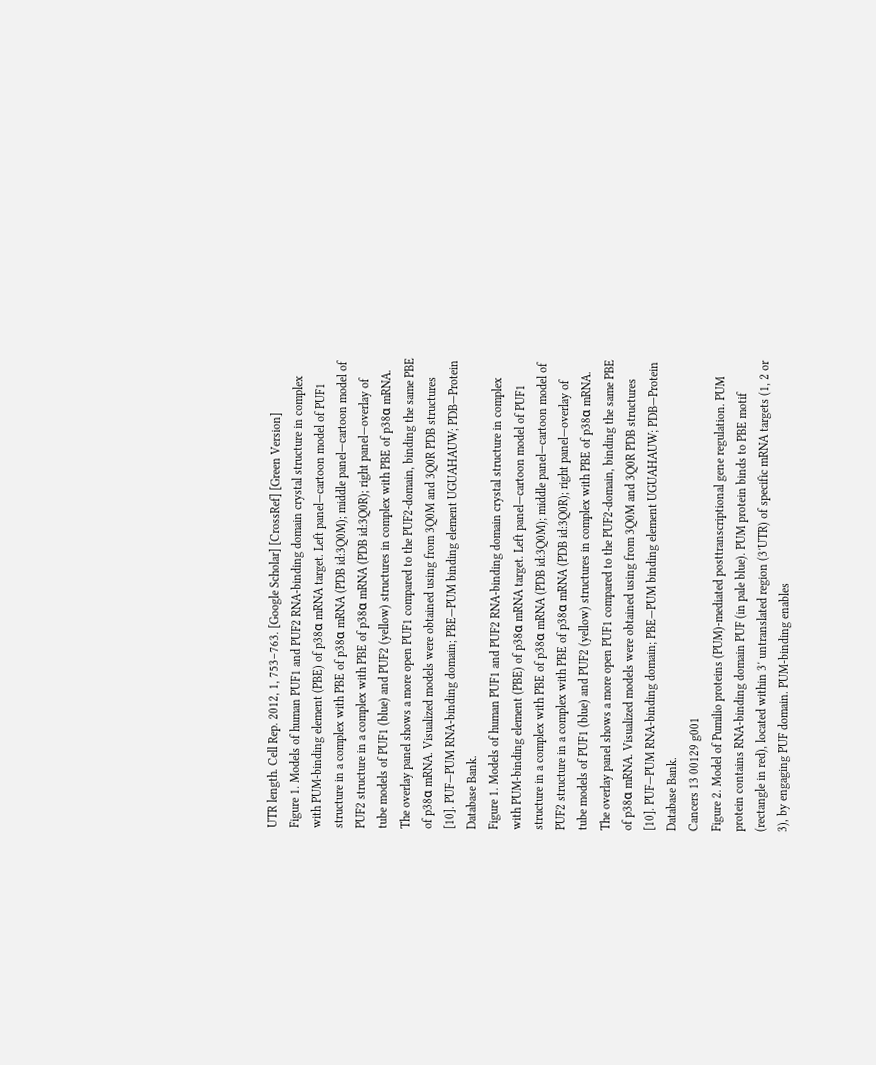UTR length. Cell Rep. 2012, 1, 753–763. [Google Scholar] [CrossRef] [Green Version]
Figure 1. Models of human PUF1 and PUF2 RNA-binding domain crystal structure in complex with PUM-binding element (PBE) of p38α mRNA target. Left panel—cartoon model of PUF1 structure in a complex with PBE of p38α mRNA (PDB id:3Q0M); middle panel—cartoon model of PUF2 structure in a complex with PBE of p38α mRNA (PDB id:3Q0R); right panel—overlay of tube models of PUF1 (blue) and PUF2 (yellow) structures in complex with PBE of p38α mRNA. The overlay panel shows a more open PUF1 compared to the PUF2-domain, binding the same PBE of p38α mRNA. Visualized models were obtained using from 3Q0M and 3Q0R PDB structures [10]. PUF—PUM RNA-binding domain; PBE—PUM binding element UGUAHAUW; PDB—Protein Database Bank.
Figure 1. Models of human PUF1 and PUF2 RNA-binding domain crystal structure in complex with PUM-binding element (PBE) of p38α mRNA target. Left panel—cartoon model of PUF1 structure in a complex with PBE of p38α mRNA (PDB id:3Q0M); middle panel—cartoon model of PUF2 structure in a complex with PBE of p38α mRNA (PDB id:3Q0R); right panel—overlay of tube models of PUF1 (blue) and PUF2 (yellow) structures in complex with PBE of p38α mRNA. The overlay panel shows a more open PUF1 compared to the PUF2-domain, binding the same PBE of p38α mRNA. Visualized models were obtained using from 3Q0M and 3Q0R PDB structures [10]. PUF—PUM RNA-binding domain; PBE—PUM binding element UGUAHAUW; PDB—Protein Database Bank.
Cancers 13 00129 g001
Figure 2. Model of Pumilio proteins (PUM)-mediated posttranscriptional gene regulation. PUM protein contains RNA-binding domain PUF (in pale blue). PUM protein binds to PBE motif (rectangle in red), located within 3′ untranslated region (3′UTR) of specific mRNA targets (1, 2 or 3), by engaging PUF domain. PUM-binding enables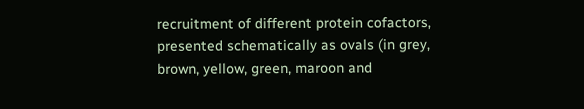recruitment of different protein cofactors, presented schematically as ovals (in grey, brown, yellow, green, maroon and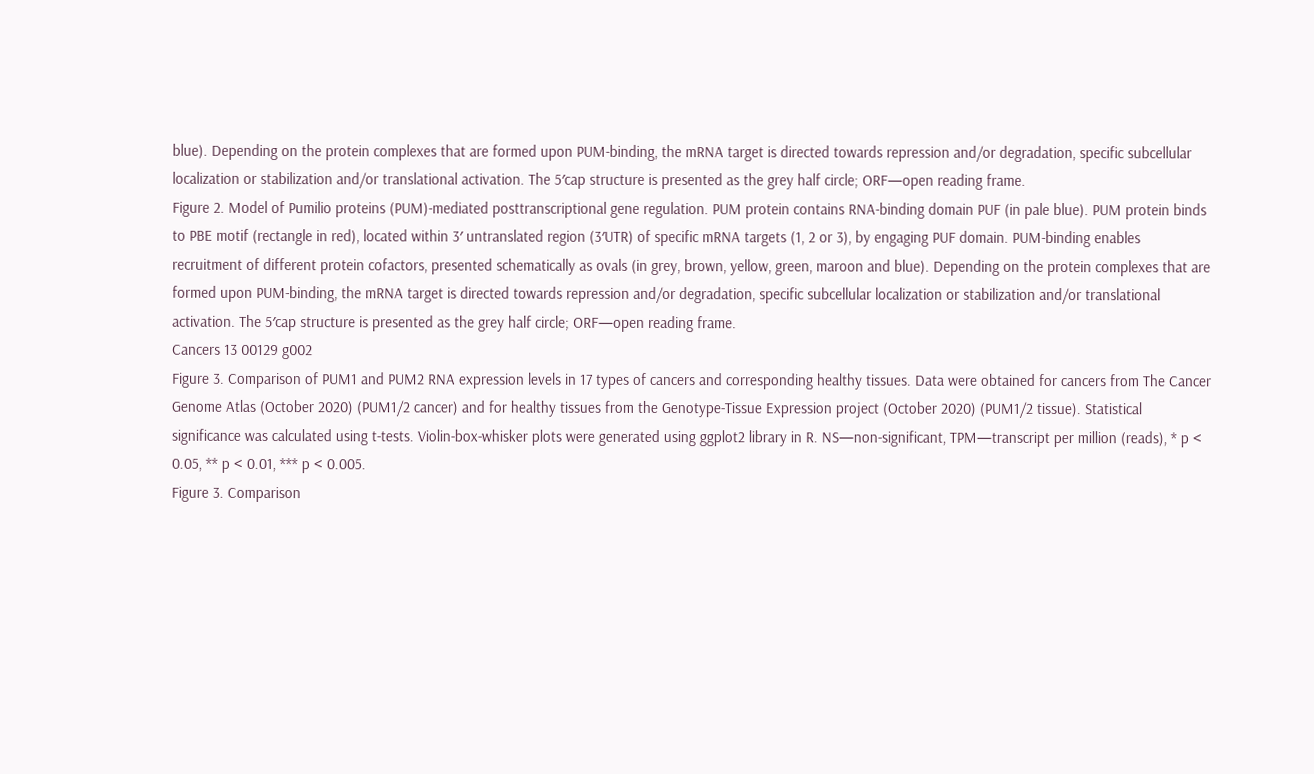blue). Depending on the protein complexes that are formed upon PUM-binding, the mRNA target is directed towards repression and/or degradation, specific subcellular localization or stabilization and/or translational activation. The 5′cap structure is presented as the grey half circle; ORF—open reading frame.
Figure 2. Model of Pumilio proteins (PUM)-mediated posttranscriptional gene regulation. PUM protein contains RNA-binding domain PUF (in pale blue). PUM protein binds to PBE motif (rectangle in red), located within 3′ untranslated region (3′UTR) of specific mRNA targets (1, 2 or 3), by engaging PUF domain. PUM-binding enables recruitment of different protein cofactors, presented schematically as ovals (in grey, brown, yellow, green, maroon and blue). Depending on the protein complexes that are formed upon PUM-binding, the mRNA target is directed towards repression and/or degradation, specific subcellular localization or stabilization and/or translational activation. The 5′cap structure is presented as the grey half circle; ORF—open reading frame.
Cancers 13 00129 g002
Figure 3. Comparison of PUM1 and PUM2 RNA expression levels in 17 types of cancers and corresponding healthy tissues. Data were obtained for cancers from The Cancer Genome Atlas (October 2020) (PUM1/2 cancer) and for healthy tissues from the Genotype-Tissue Expression project (October 2020) (PUM1/2 tissue). Statistical significance was calculated using t-tests. Violin-box-whisker plots were generated using ggplot2 library in R. NS—non-significant, TPM—transcript per million (reads), * p < 0.05, ** p < 0.01, *** p < 0.005.
Figure 3. Comparison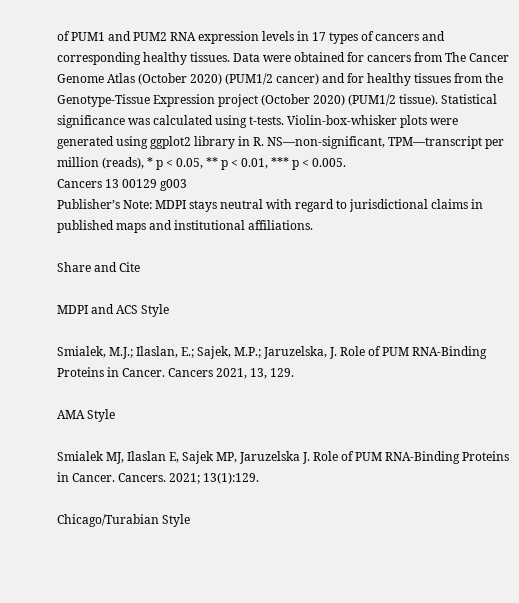of PUM1 and PUM2 RNA expression levels in 17 types of cancers and corresponding healthy tissues. Data were obtained for cancers from The Cancer Genome Atlas (October 2020) (PUM1/2 cancer) and for healthy tissues from the Genotype-Tissue Expression project (October 2020) (PUM1/2 tissue). Statistical significance was calculated using t-tests. Violin-box-whisker plots were generated using ggplot2 library in R. NS—non-significant, TPM—transcript per million (reads), * p < 0.05, ** p < 0.01, *** p < 0.005.
Cancers 13 00129 g003
Publisher’s Note: MDPI stays neutral with regard to jurisdictional claims in published maps and institutional affiliations.

Share and Cite

MDPI and ACS Style

Smialek, M.J.; Ilaslan, E.; Sajek, M.P.; Jaruzelska, J. Role of PUM RNA-Binding Proteins in Cancer. Cancers 2021, 13, 129.

AMA Style

Smialek MJ, Ilaslan E, Sajek MP, Jaruzelska J. Role of PUM RNA-Binding Proteins in Cancer. Cancers. 2021; 13(1):129.

Chicago/Turabian Style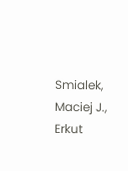Smialek, Maciej J., Erkut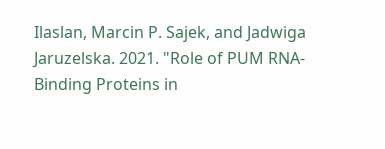Ilaslan, Marcin P. Sajek, and Jadwiga Jaruzelska. 2021. "Role of PUM RNA-Binding Proteins in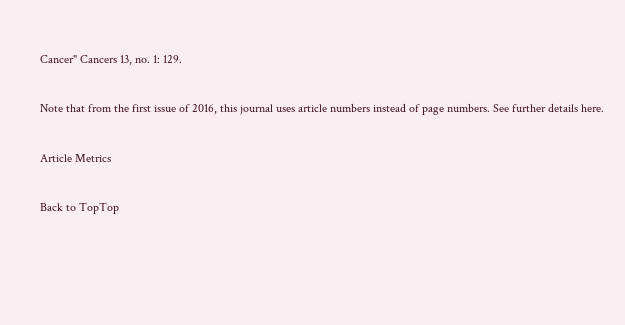Cancer" Cancers 13, no. 1: 129.

Note that from the first issue of 2016, this journal uses article numbers instead of page numbers. See further details here.

Article Metrics

Back to TopTop